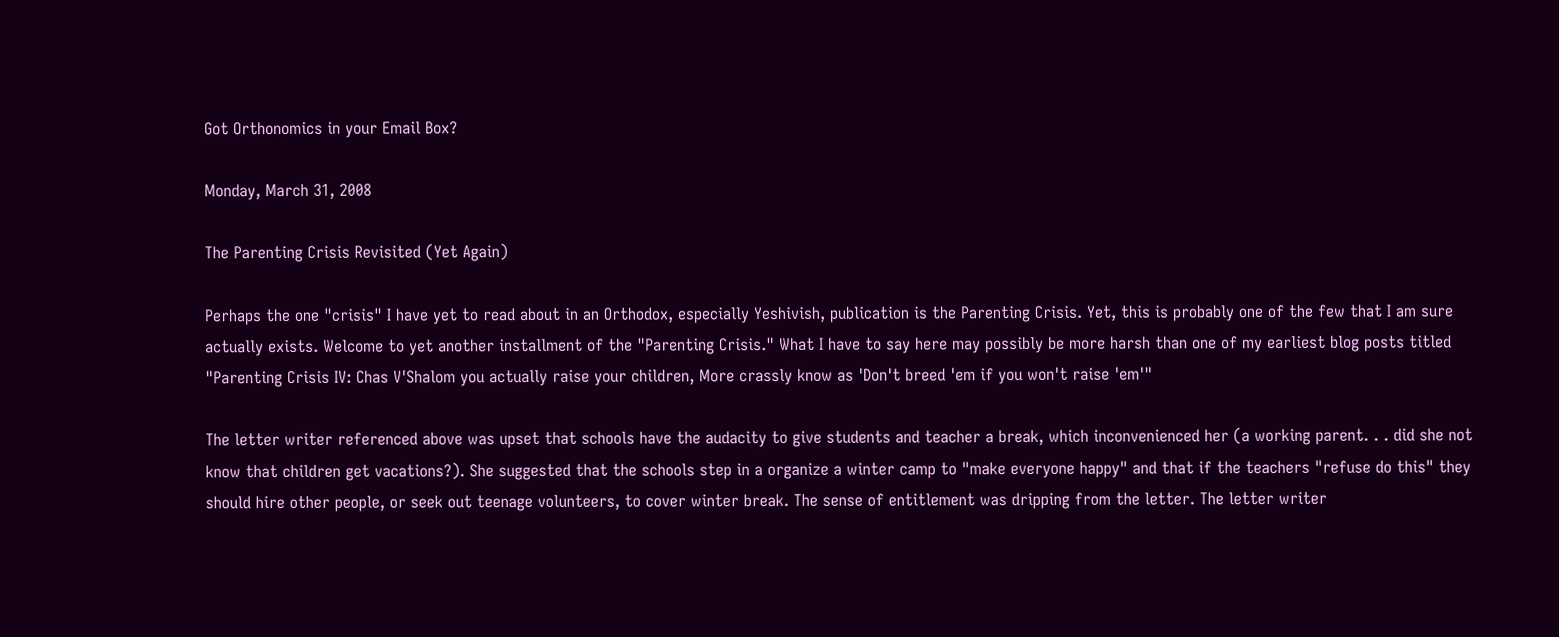Got Orthonomics in your Email Box?

Monday, March 31, 2008

The Parenting Crisis Revisited (Yet Again)

Perhaps the one "crisis" I have yet to read about in an Orthodox, especially Yeshivish, publication is the Parenting Crisis. Yet, this is probably one of the few that I am sure actually exists. Welcome to yet another installment of the "Parenting Crisis." What I have to say here may possibly be more harsh than one of my earliest blog posts titled "Parenting Crisis IV: Chas V'Shalom you actually raise your children, More crassly know as 'Don't breed 'em if you won't raise 'em'"

The letter writer referenced above was upset that schools have the audacity to give students and teacher a break, which inconvenienced her (a working parent. . . did she not know that children get vacations?). She suggested that the schools step in a organize a winter camp to "make everyone happy" and that if the teachers "refuse do this" they should hire other people, or seek out teenage volunteers, to cover winter break. The sense of entitlement was dripping from the letter. The letter writer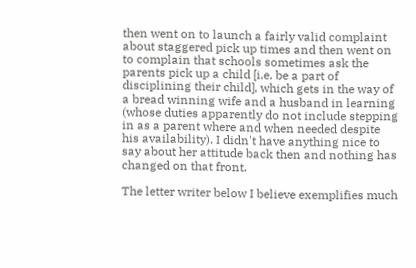then went on to launch a fairly valid complaint about staggered pick up times and then went on to complain that schools sometimes ask the parents pick up a child [i.e. be a part of disciplining their child], which gets in the way of a bread winning wife and a husband in learning (whose duties apparently do not include stepping in as a parent where and when needed despite his availability). I didn't have anything nice to say about her attitude back then and nothing has changed on that front.

The letter writer below I believe exemplifies much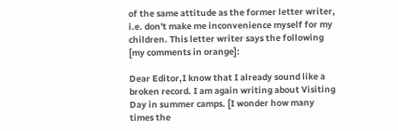of the same attitude as the former letter writer, i.e. don't make me inconvenience myself for my children. This letter writer says the following [my comments in orange]:

Dear Editor,I know that I already sound like a broken record. I am again writing about Visiting Day in summer camps. [I wonder how many times the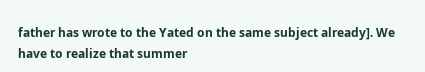father has wrote to the Yated on the same subject already]. We have to realize that summer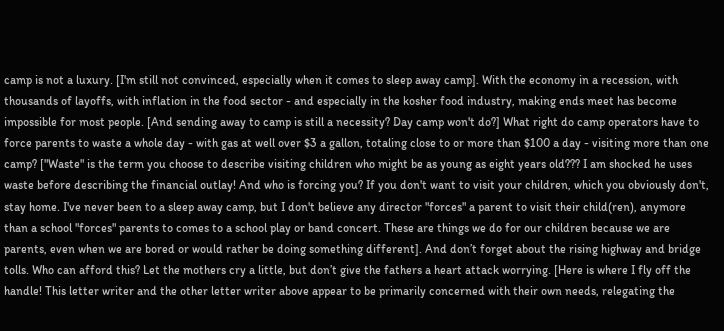camp is not a luxury. [I'm still not convinced, especially when it comes to sleep away camp]. With the economy in a recession, with thousands of layoffs, with inflation in the food sector - and especially in the kosher food industry, making ends meet has become impossible for most people. [And sending away to camp is still a necessity? Day camp won't do?] What right do camp operators have to force parents to waste a whole day - with gas at well over $3 a gallon, totaling close to or more than $100 a day - visiting more than one camp? ["Waste" is the term you choose to describe visiting children who might be as young as eight years old??? I am shocked he uses waste before describing the financial outlay! And who is forcing you? If you don't want to visit your children, which you obviously don't, stay home. I've never been to a sleep away camp, but I don't believe any director "forces" a parent to visit their child(ren), anymore than a school "forces" parents to comes to a school play or band concert. These are things we do for our children because we are parents, even when we are bored or would rather be doing something different]. And don’t forget about the rising highway and bridge tolls. Who can afford this? Let the mothers cry a little, but don’t give the fathers a heart attack worrying. [Here is where I fly off the handle! This letter writer and the other letter writer above appear to be primarily concerned with their own needs, relegating the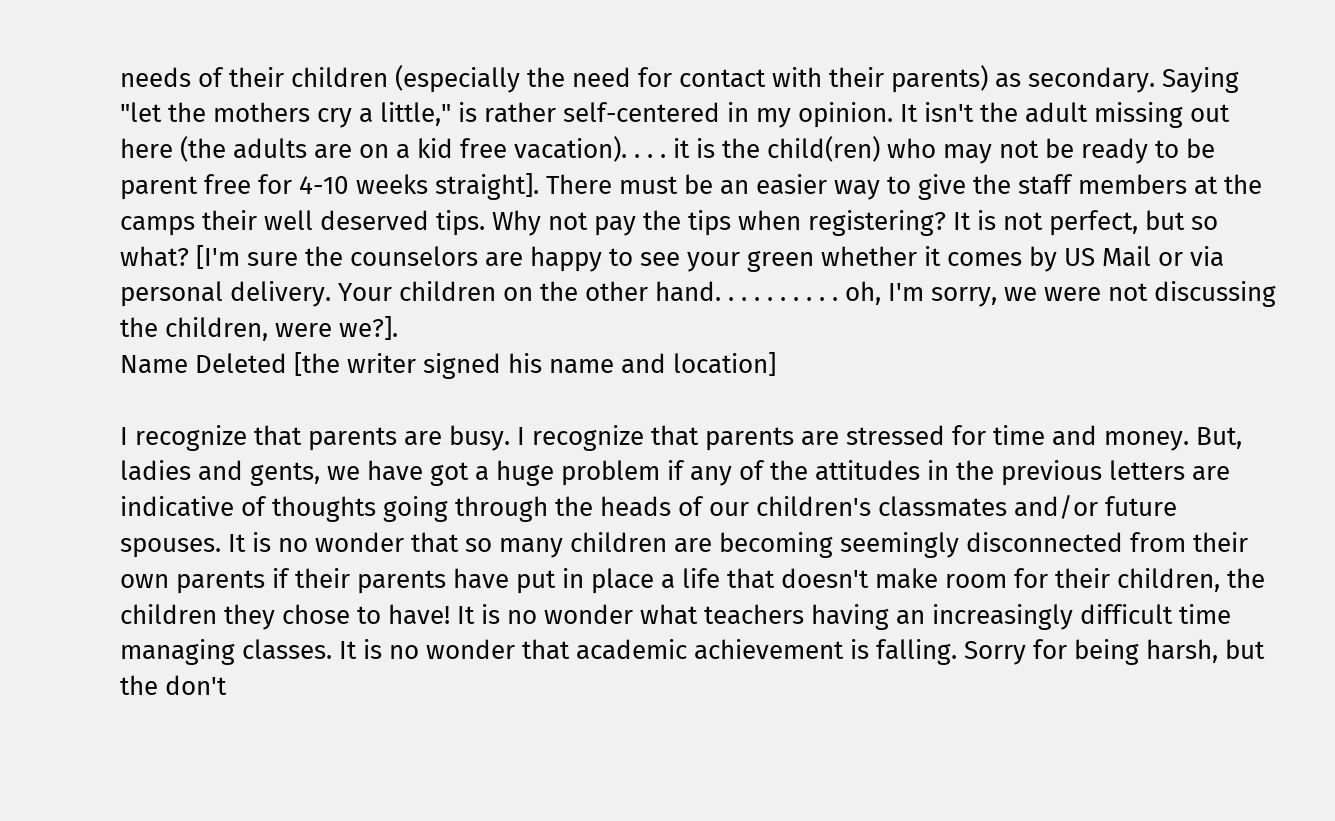needs of their children (especially the need for contact with their parents) as secondary. Saying "let the mothers cry a little," is rather self-centered in my opinion. It isn't the adult missing out here (the adults are on a kid free vacation). . . . it is the child(ren) who may not be ready to be parent free for 4-10 weeks straight]. There must be an easier way to give the staff members at the camps their well deserved tips. Why not pay the tips when registering? It is not perfect, but so what? [I'm sure the counselors are happy to see your green whether it comes by US Mail or via personal delivery. Your children on the other hand. . . . . . . . . . oh, I'm sorry, we were not discussing the children, were we?].
Name Deleted [the writer signed his name and location]

I recognize that parents are busy. I recognize that parents are stressed for time and money. But, ladies and gents, we have got a huge problem if any of the attitudes in the previous letters are indicative of thoughts going through the heads of our children's classmates and/or future spouses. It is no wonder that so many children are becoming seemingly disconnected from their own parents if their parents have put in place a life that doesn't make room for their children, the children they chose to have! It is no wonder what teachers having an increasingly difficult time managing classes. It is no wonder that academic achievement is falling. Sorry for being harsh, but the don't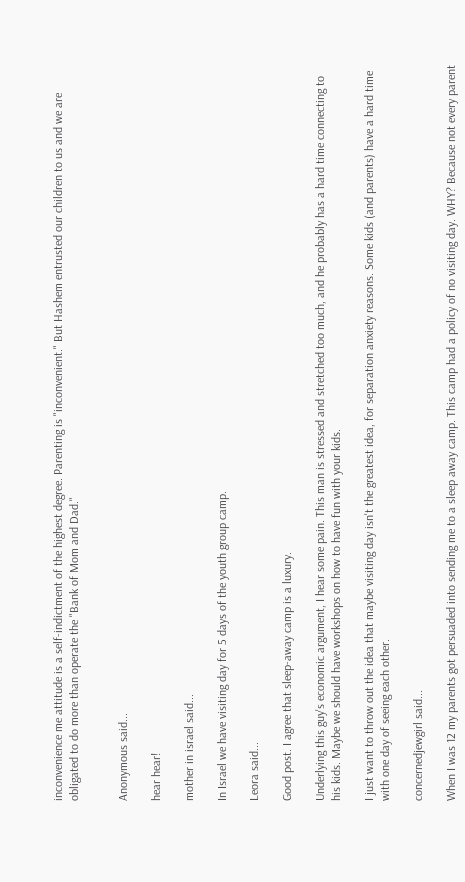inconvenience me attitude is a self-indictment of the highest degree. Parenting is "inconvenient." But Hashem entrusted our children to us and we are obligated to do more than operate the "Bank of Mom and Dad."


Anonymous said...

hear hear!

mother in israel said...

In Israel we have visiting day for 5 days of the youth group camp.

Leora said...

Good post. I agree that sleep-away camp is a luxury.

Underlying this guy's economic argument, I hear some pain. This man is stressed and stretched too much, and he probably has a hard time connecting to his kids. Maybe we should have workshops on how to have fun with your kids.

I just want to throw out the idea that maybe visiting day isn't the greatest idea, for separation anxiety reasons. Some kids (and parents) have a hard time with one day of seeing each other.

concernedjewgirl said...

When I was 12 my parents got persuaded into sending me to a sleep away camp. This camp had a policy of no visiting day. WHY? Because not every parent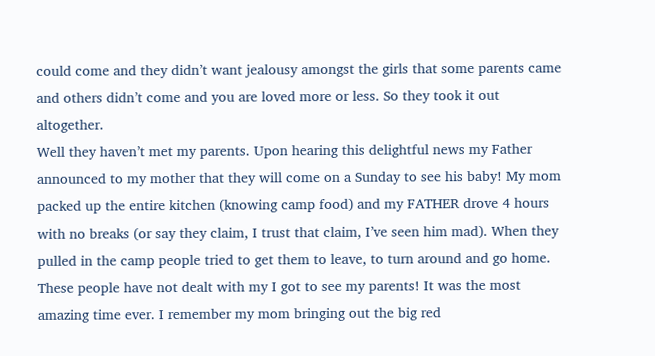could come and they didn’t want jealousy amongst the girls that some parents came and others didn’t come and you are loved more or less. So they took it out altogether.
Well they haven’t met my parents. Upon hearing this delightful news my Father announced to my mother that they will come on a Sunday to see his baby! My mom packed up the entire kitchen (knowing camp food) and my FATHER drove 4 hours with no breaks (or say they claim, I trust that claim, I’ve seen him mad). When they pulled in the camp people tried to get them to leave, to turn around and go home. These people have not dealt with my I got to see my parents! It was the most amazing time ever. I remember my mom bringing out the big red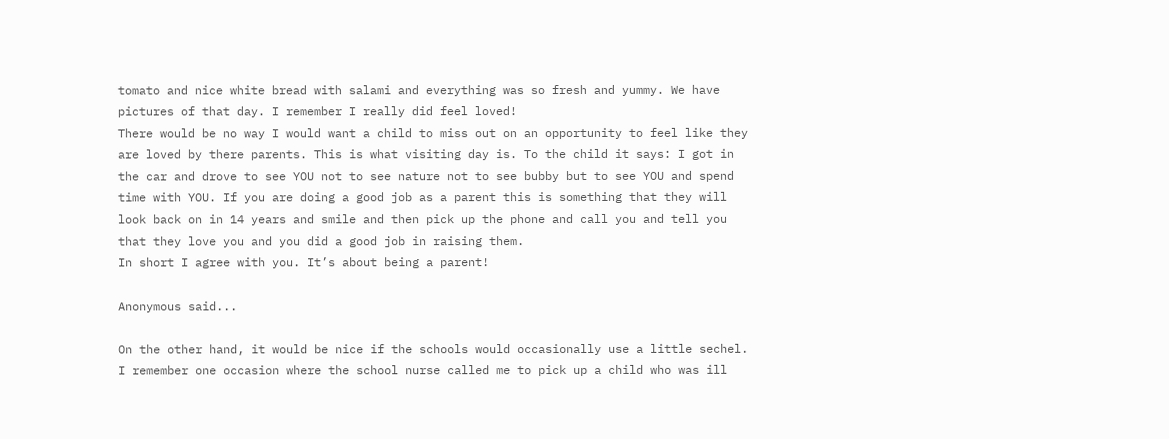tomato and nice white bread with salami and everything was so fresh and yummy. We have pictures of that day. I remember I really did feel loved!
There would be no way I would want a child to miss out on an opportunity to feel like they are loved by there parents. This is what visiting day is. To the child it says: I got in the car and drove to see YOU not to see nature not to see bubby but to see YOU and spend time with YOU. If you are doing a good job as a parent this is something that they will look back on in 14 years and smile and then pick up the phone and call you and tell you that they love you and you did a good job in raising them.
In short I agree with you. It’s about being a parent!

Anonymous said...

On the other hand, it would be nice if the schools would occasionally use a little sechel. I remember one occasion where the school nurse called me to pick up a child who was ill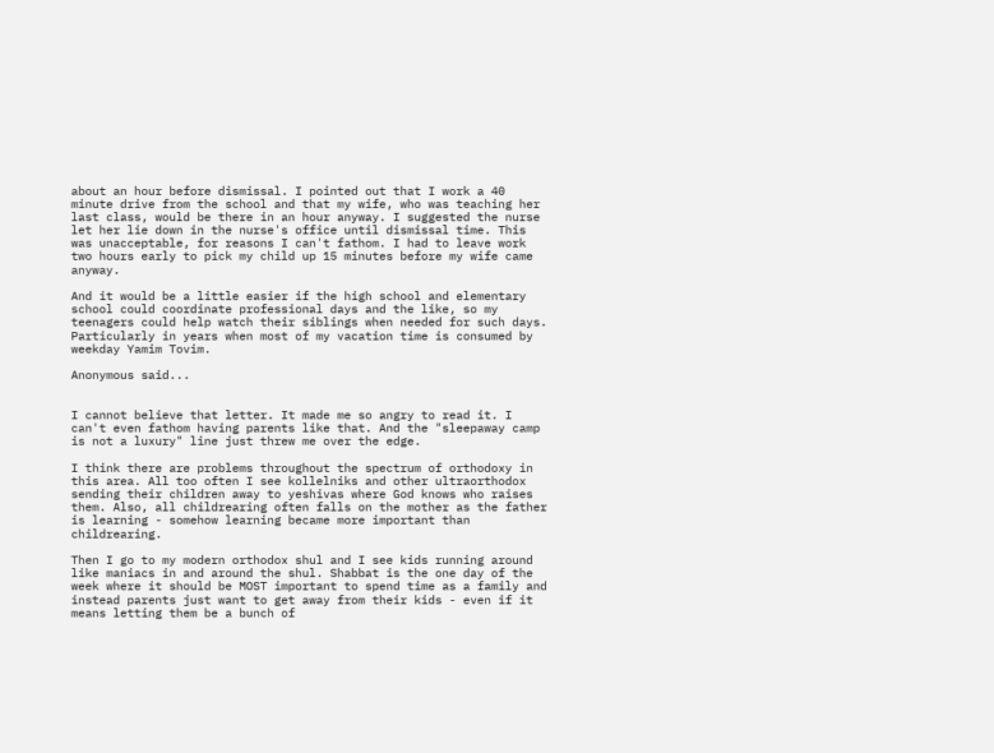about an hour before dismissal. I pointed out that I work a 40 minute drive from the school and that my wife, who was teaching her last class, would be there in an hour anyway. I suggested the nurse let her lie down in the nurse's office until dismissal time. This was unacceptable, for reasons I can't fathom. I had to leave work two hours early to pick my child up 15 minutes before my wife came anyway.

And it would be a little easier if the high school and elementary school could coordinate professional days and the like, so my teenagers could help watch their siblings when needed for such days. Particularly in years when most of my vacation time is consumed by weekday Yamim Tovim.

Anonymous said...


I cannot believe that letter. It made me so angry to read it. I can't even fathom having parents like that. And the "sleepaway camp is not a luxury" line just threw me over the edge.

I think there are problems throughout the spectrum of orthodoxy in this area. All too often I see kollelniks and other ultraorthodox sending their children away to yeshivas where God knows who raises them. Also, all childrearing often falls on the mother as the father is learning - somehow learning became more important than childrearing.

Then I go to my modern orthodox shul and I see kids running around like maniacs in and around the shul. Shabbat is the one day of the week where it should be MOST important to spend time as a family and instead parents just want to get away from their kids - even if it means letting them be a bunch of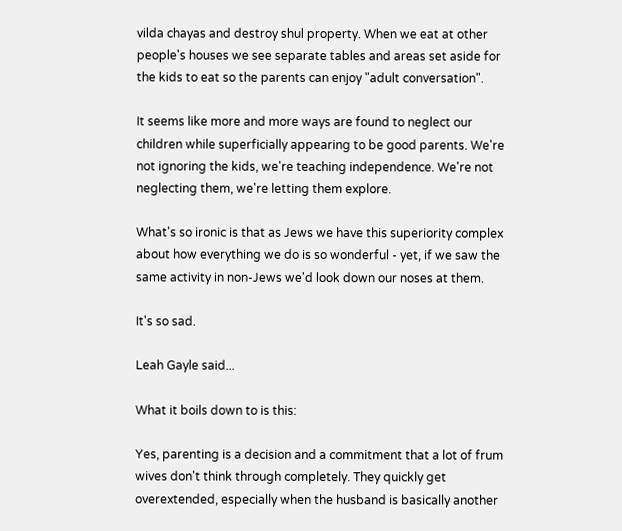vilda chayas and destroy shul property. When we eat at other people's houses we see separate tables and areas set aside for the kids to eat so the parents can enjoy "adult conversation".

It seems like more and more ways are found to neglect our children while superficially appearing to be good parents. We're not ignoring the kids, we're teaching independence. We're not neglecting them, we're letting them explore.

What's so ironic is that as Jews we have this superiority complex about how everything we do is so wonderful - yet, if we saw the same activity in non-Jews we'd look down our noses at them.

It's so sad.

Leah Gayle said...

What it boils down to is this:

Yes, parenting is a decision and a commitment that a lot of frum wives don't think through completely. They quickly get overextended, especially when the husband is basically another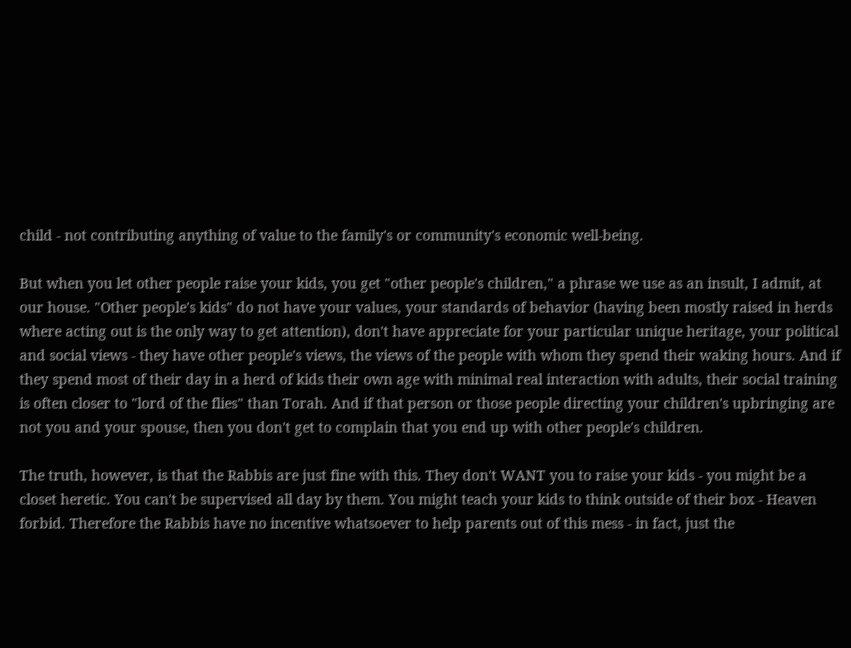child - not contributing anything of value to the family's or community's economic well-being.

But when you let other people raise your kids, you get "other people's children," a phrase we use as an insult, I admit, at our house. "Other people's kids" do not have your values, your standards of behavior (having been mostly raised in herds where acting out is the only way to get attention), don't have appreciate for your particular unique heritage, your political and social views - they have other people's views, the views of the people with whom they spend their waking hours. And if they spend most of their day in a herd of kids their own age with minimal real interaction with adults, their social training is often closer to "lord of the flies" than Torah. And if that person or those people directing your children's upbringing are not you and your spouse, then you don't get to complain that you end up with other people's children.

The truth, however, is that the Rabbis are just fine with this. They don't WANT you to raise your kids - you might be a closet heretic. You can't be supervised all day by them. You might teach your kids to think outside of their box - Heaven forbid. Therefore the Rabbis have no incentive whatsoever to help parents out of this mess - in fact, just the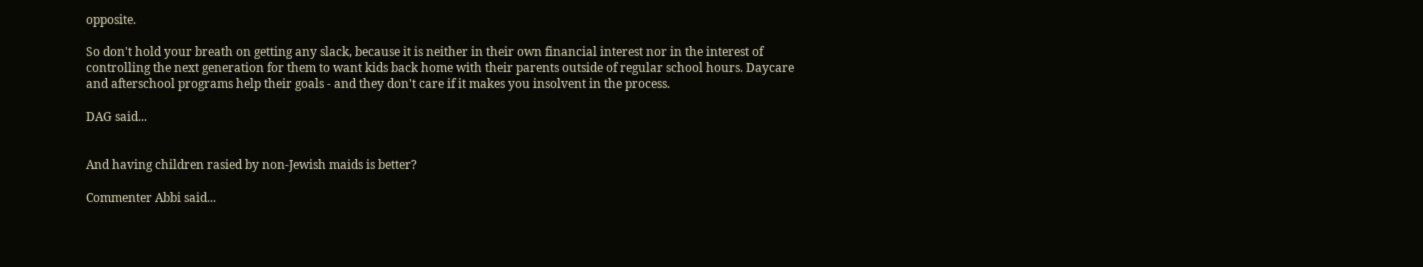opposite.

So don't hold your breath on getting any slack, because it is neither in their own financial interest nor in the interest of controlling the next generation for them to want kids back home with their parents outside of regular school hours. Daycare and afterschool programs help their goals - and they don't care if it makes you insolvent in the process.

DAG said...


And having children rasied by non-Jewish maids is better?

Commenter Abbi said...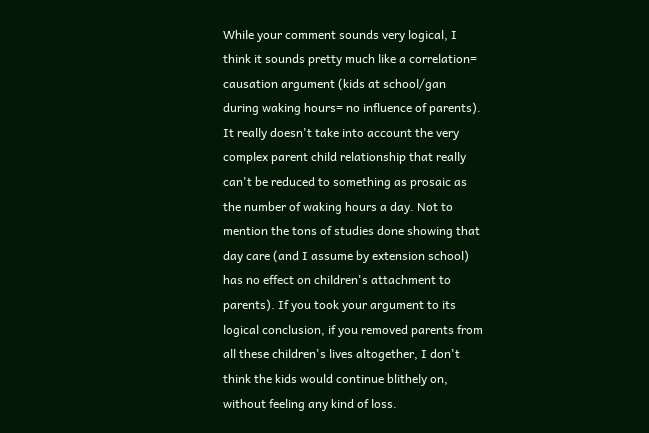While your comment sounds very logical, I think it sounds pretty much like a correlation= causation argument (kids at school/gan during waking hours= no influence of parents). It really doesn't take into account the very complex parent child relationship that really can't be reduced to something as prosaic as the number of waking hours a day. Not to mention the tons of studies done showing that day care (and I assume by extension school) has no effect on children's attachment to parents). If you took your argument to its logical conclusion, if you removed parents from all these children's lives altogether, I don't think the kids would continue blithely on, without feeling any kind of loss.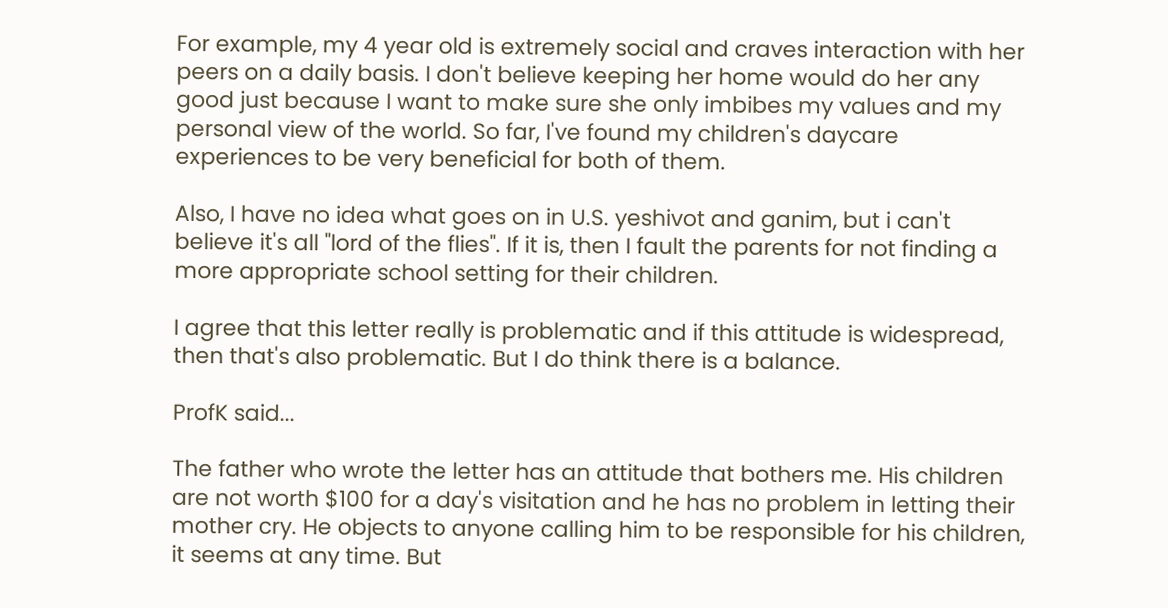For example, my 4 year old is extremely social and craves interaction with her peers on a daily basis. I don't believe keeping her home would do her any good just because I want to make sure she only imbibes my values and my personal view of the world. So far, I've found my children's daycare experiences to be very beneficial for both of them.

Also, I have no idea what goes on in U.S. yeshivot and ganim, but i can't believe it's all "lord of the flies". If it is, then I fault the parents for not finding a more appropriate school setting for their children.

I agree that this letter really is problematic and if this attitude is widespread, then that's also problematic. But I do think there is a balance.

ProfK said...

The father who wrote the letter has an attitude that bothers me. His children are not worth $100 for a day's visitation and he has no problem in letting their mother cry. He objects to anyone calling him to be responsible for his children, it seems at any time. But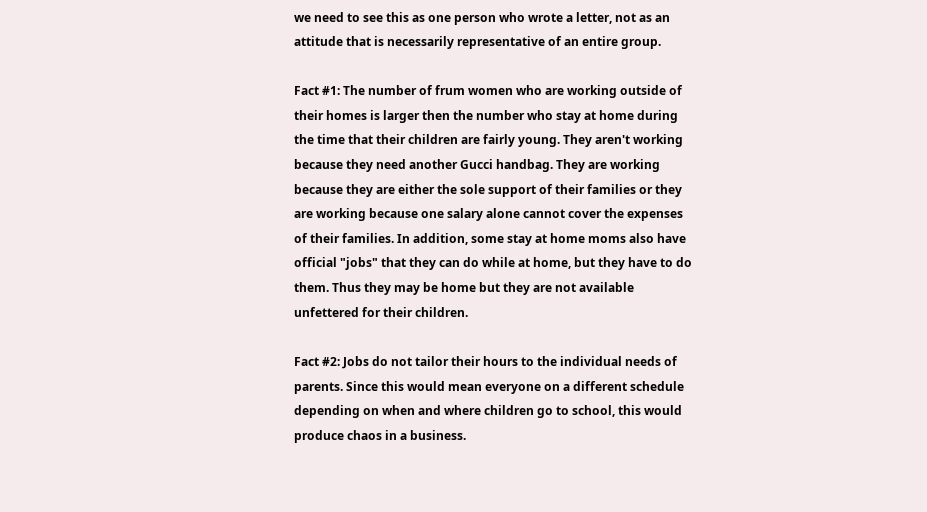we need to see this as one person who wrote a letter, not as an attitude that is necessarily representative of an entire group.

Fact #1: The number of frum women who are working outside of their homes is larger then the number who stay at home during the time that their children are fairly young. They aren't working because they need another Gucci handbag. They are working because they are either the sole support of their families or they are working because one salary alone cannot cover the expenses of their families. In addition, some stay at home moms also have official "jobs" that they can do while at home, but they have to do them. Thus they may be home but they are not available unfettered for their children.

Fact #2: Jobs do not tailor their hours to the individual needs of parents. Since this would mean everyone on a different schedule depending on when and where children go to school, this would produce chaos in a business.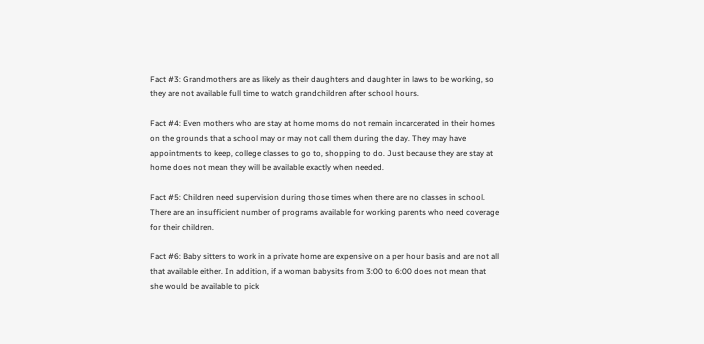Fact #3: Grandmothers are as likely as their daughters and daughter in laws to be working, so they are not available full time to watch grandchildren after school hours.

Fact #4: Even mothers who are stay at home moms do not remain incarcerated in their homes on the grounds that a school may or may not call them during the day. They may have appointments to keep, college classes to go to, shopping to do. Just because they are stay at home does not mean they will be available exactly when needed.

Fact #5: Children need supervision during those times when there are no classes in school. There are an insufficient number of programs available for working parents who need coverage for their children.

Fact #6: Baby sitters to work in a private home are expensive on a per hour basis and are not all that available either. In addition, if a woman babysits from 3:00 to 6:00 does not mean that she would be available to pick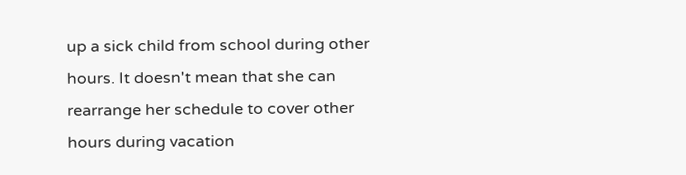up a sick child from school during other hours. It doesn't mean that she can rearrange her schedule to cover other hours during vacation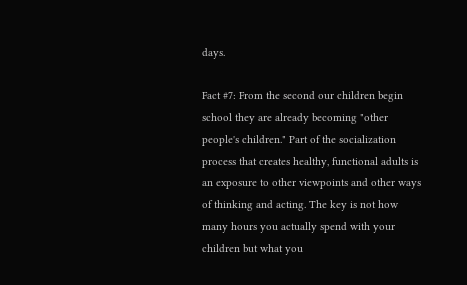days.

Fact #7: From the second our children begin school they are already becoming "other people's children." Part of the socialization process that creates healthy, functional adults is an exposure to other viewpoints and other ways of thinking and acting. The key is not how many hours you actually spend with your children but what you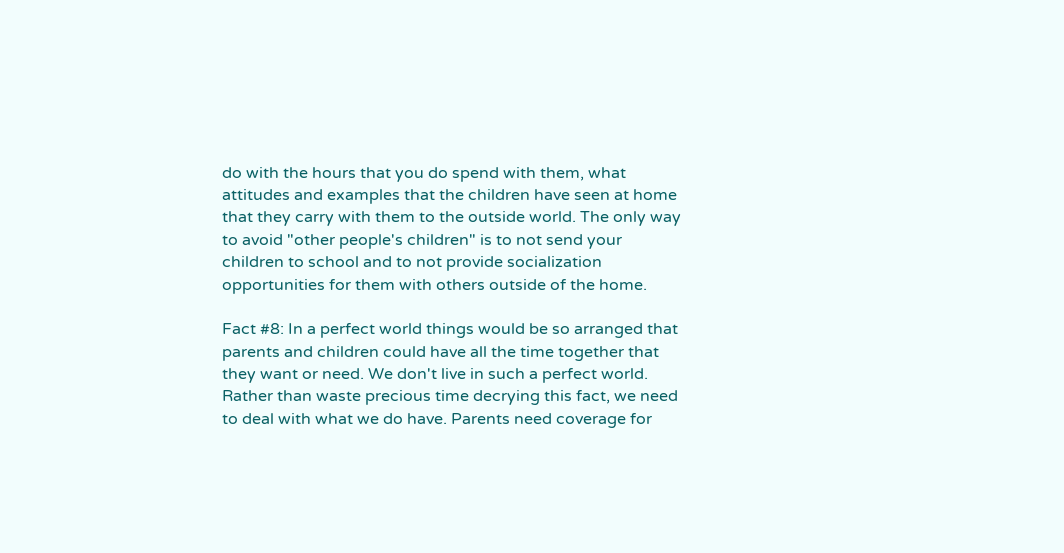do with the hours that you do spend with them, what attitudes and examples that the children have seen at home that they carry with them to the outside world. The only way to avoid "other people's children" is to not send your children to school and to not provide socialization opportunities for them with others outside of the home.

Fact #8: In a perfect world things would be so arranged that parents and children could have all the time together that they want or need. We don't live in such a perfect world. Rather than waste precious time decrying this fact, we need to deal with what we do have. Parents need coverage for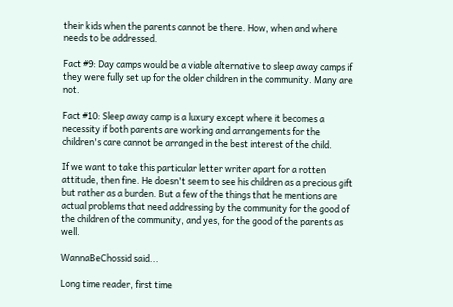their kids when the parents cannot be there. How, when and where needs to be addressed.

Fact #9: Day camps would be a viable alternative to sleep away camps if they were fully set up for the older children in the community. Many are not.

Fact #10: Sleep away camp is a luxury except where it becomes a necessity if both parents are working and arrangements for the children's care cannot be arranged in the best interest of the child.

If we want to take this particular letter writer apart for a rotten attitude, then fine. He doesn't seem to see his children as a precious gift but rather as a burden. But a few of the things that he mentions are actual problems that need addressing by the community for the good of the children of the community, and yes, for the good of the parents as well.

WannaBeChossid said...

Long time reader, first time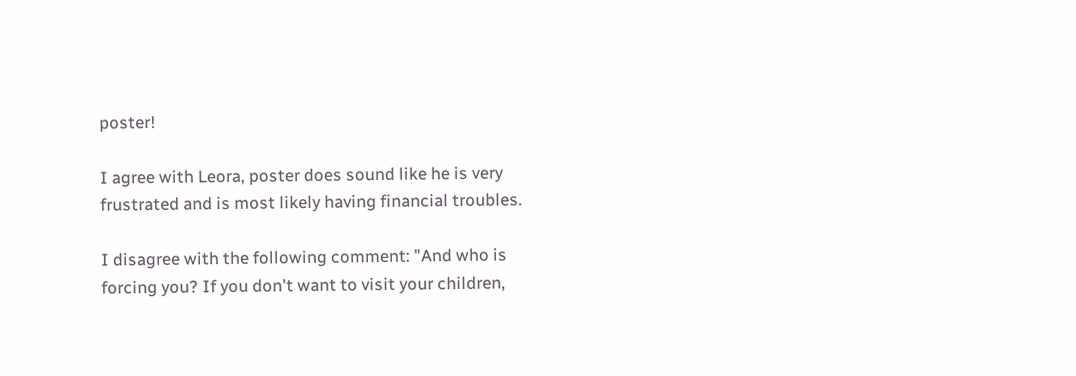poster!

I agree with Leora, poster does sound like he is very frustrated and is most likely having financial troubles.

I disagree with the following comment: "And who is forcing you? If you don't want to visit your children,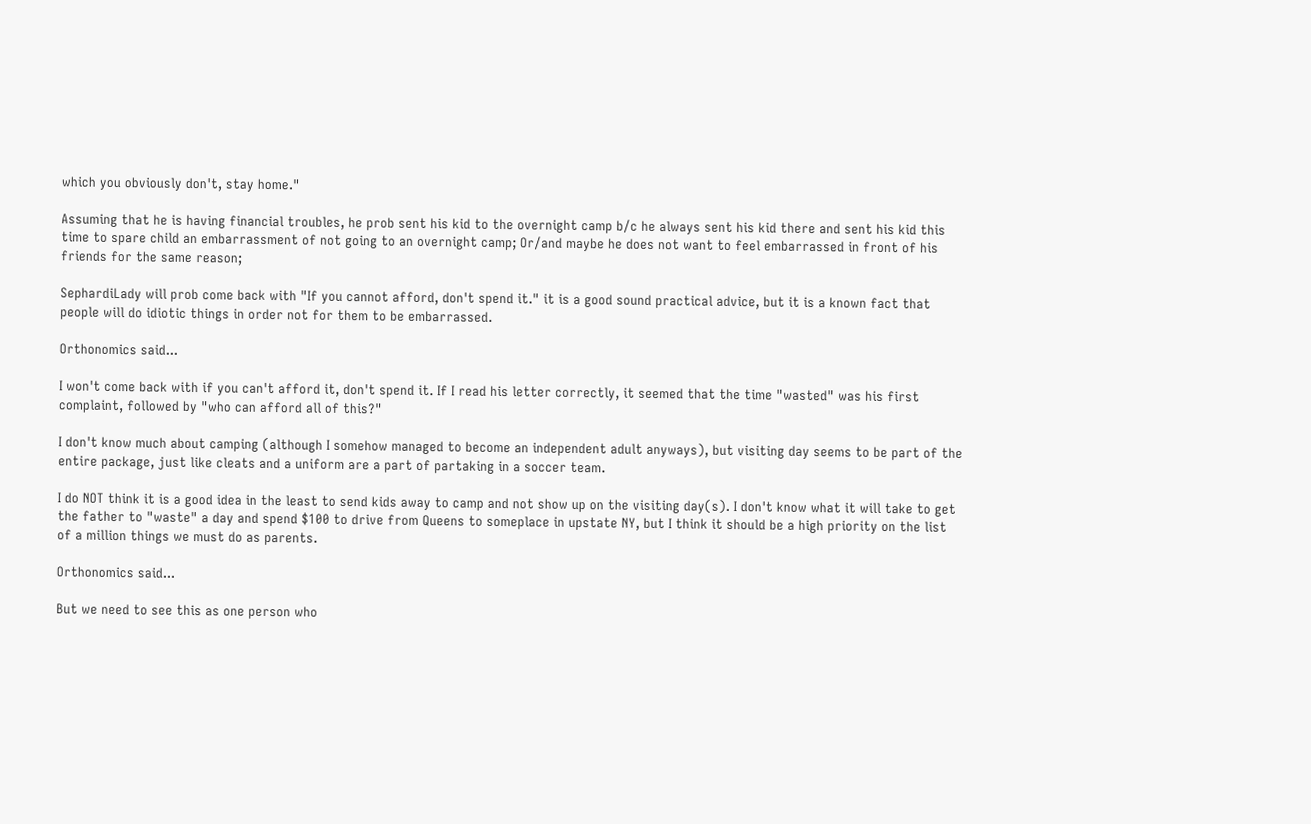which you obviously don't, stay home."

Assuming that he is having financial troubles, he prob sent his kid to the overnight camp b/c he always sent his kid there and sent his kid this time to spare child an embarrassment of not going to an overnight camp; Or/and maybe he does not want to feel embarrassed in front of his friends for the same reason;

SephardiLady will prob come back with "If you cannot afford, don't spend it." it is a good sound practical advice, but it is a known fact that people will do idiotic things in order not for them to be embarrassed.

Orthonomics said...

I won't come back with if you can't afford it, don't spend it. If I read his letter correctly, it seemed that the time "wasted" was his first complaint, followed by "who can afford all of this?"

I don't know much about camping (although I somehow managed to become an independent adult anyways), but visiting day seems to be part of the entire package, just like cleats and a uniform are a part of partaking in a soccer team.

I do NOT think it is a good idea in the least to send kids away to camp and not show up on the visiting day(s). I don't know what it will take to get the father to "waste" a day and spend $100 to drive from Queens to someplace in upstate NY, but I think it should be a high priority on the list of a million things we must do as parents.

Orthonomics said...

But we need to see this as one person who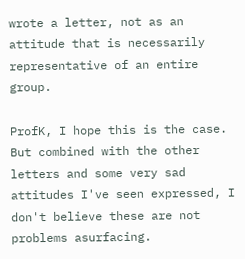wrote a letter, not as an attitude that is necessarily representative of an entire group.

ProfK, I hope this is the case. But combined with the other letters and some very sad attitudes I've seen expressed, I don't believe these are not problems asurfacing.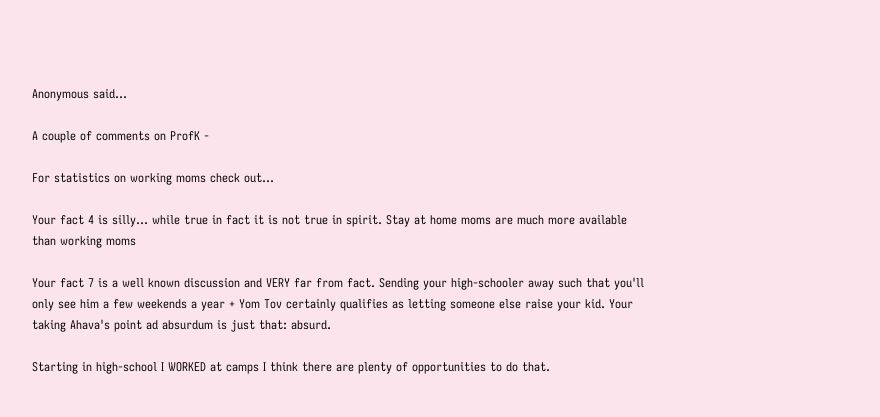Anonymous said...

A couple of comments on ProfK -

For statistics on working moms check out...

Your fact 4 is silly... while true in fact it is not true in spirit. Stay at home moms are much more available than working moms

Your fact 7 is a well known discussion and VERY far from fact. Sending your high-schooler away such that you'll only see him a few weekends a year + Yom Tov certainly qualifies as letting someone else raise your kid. Your taking Ahava's point ad absurdum is just that: absurd.

Starting in high-school I WORKED at camps I think there are plenty of opportunities to do that.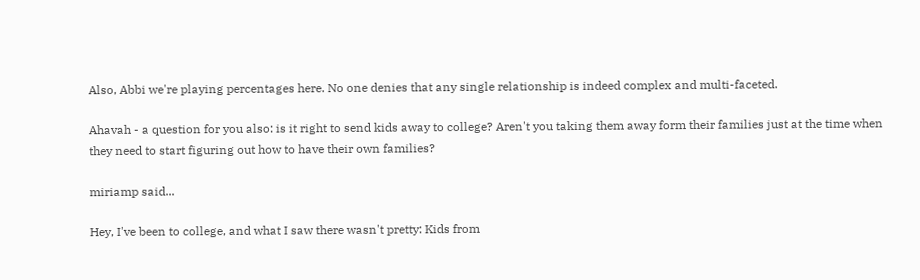Also, Abbi we're playing percentages here. No one denies that any single relationship is indeed complex and multi-faceted.

Ahavah - a question for you also: is it right to send kids away to college? Aren't you taking them away form their families just at the time when they need to start figuring out how to have their own families?

miriamp said...

Hey, I've been to college, and what I saw there wasn't pretty: Kids from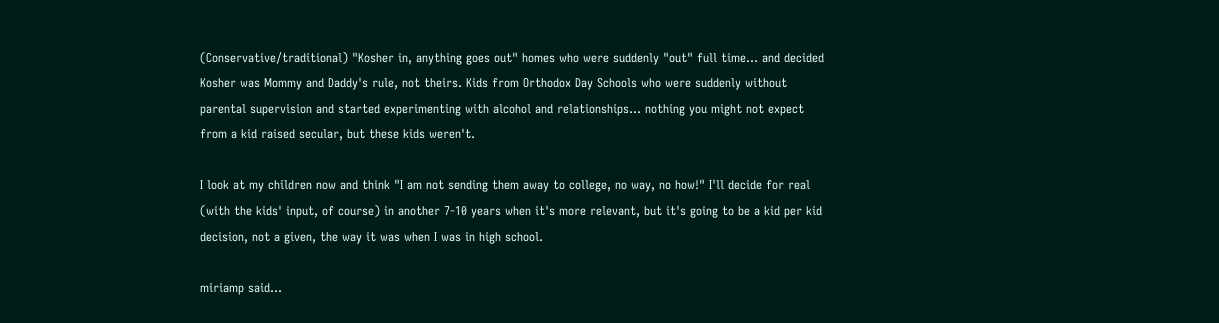(Conservative/traditional) "Kosher in, anything goes out" homes who were suddenly "out" full time... and decided Kosher was Mommy and Daddy's rule, not theirs. Kids from Orthodox Day Schools who were suddenly without parental supervision and started experimenting with alcohol and relationships... nothing you might not expect from a kid raised secular, but these kids weren't.

I look at my children now and think "I am not sending them away to college, no way, no how!" I'll decide for real (with the kids' input, of course) in another 7-10 years when it's more relevant, but it's going to be a kid per kid decision, not a given, the way it was when I was in high school.

miriamp said...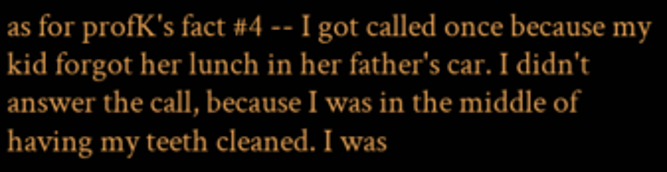as for profK's fact #4 -- I got called once because my kid forgot her lunch in her father's car. I didn't answer the call, because I was in the middle of having my teeth cleaned. I was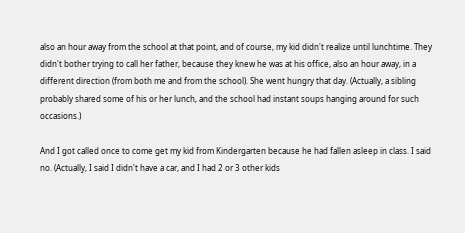also an hour away from the school at that point, and of course, my kid didn't realize until lunchtime. They didn't bother trying to call her father, because they knew he was at his office, also an hour away, in a different direction (from both me and from the school). She went hungry that day. (Actually, a sibling probably shared some of his or her lunch, and the school had instant soups hanging around for such occasions.)

And I got called once to come get my kid from Kindergarten because he had fallen asleep in class. I said no. (Actually, I said I didn't have a car, and I had 2 or 3 other kids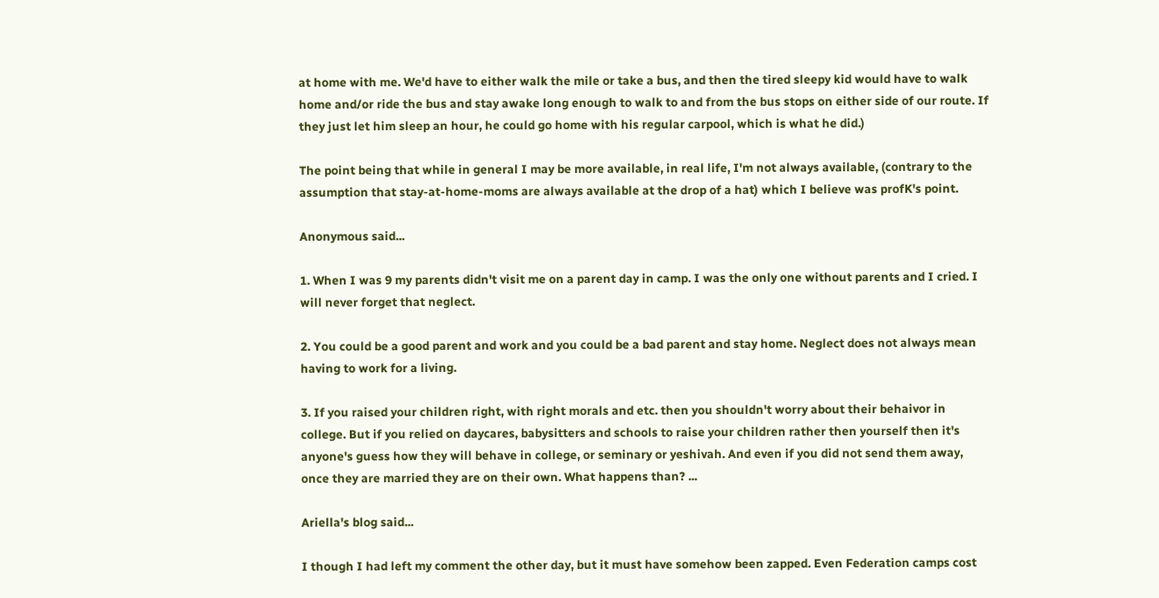at home with me. We'd have to either walk the mile or take a bus, and then the tired sleepy kid would have to walk home and/or ride the bus and stay awake long enough to walk to and from the bus stops on either side of our route. If they just let him sleep an hour, he could go home with his regular carpool, which is what he did.)

The point being that while in general I may be more available, in real life, I'm not always available, (contrary to the assumption that stay-at-home-moms are always available at the drop of a hat) which I believe was profK's point.

Anonymous said...

1. When I was 9 my parents didn't visit me on a parent day in camp. I was the only one without parents and I cried. I will never forget that neglect.

2. You could be a good parent and work and you could be a bad parent and stay home. Neglect does not always mean having to work for a living.

3. If you raised your children right, with right morals and etc. then you shouldn't worry about their behaivor in college. But if you relied on daycares, babysitters and schools to raise your children rather then yourself then it's anyone's guess how they will behave in college, or seminary or yeshivah. And even if you did not send them away, once they are married they are on their own. What happens than? ...

Ariella's blog said...

I though I had left my comment the other day, but it must have somehow been zapped. Even Federation camps cost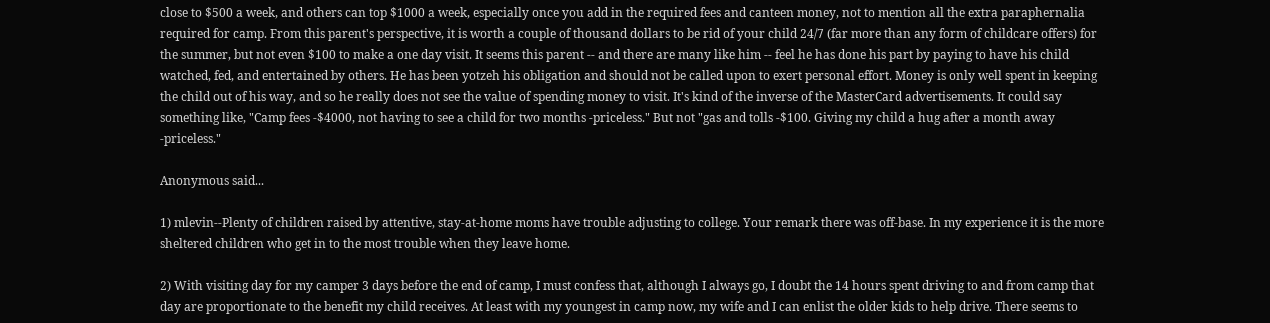close to $500 a week, and others can top $1000 a week, especially once you add in the required fees and canteen money, not to mention all the extra paraphernalia required for camp. From this parent's perspective, it is worth a couple of thousand dollars to be rid of your child 24/7 (far more than any form of childcare offers) for the summer, but not even $100 to make a one day visit. It seems this parent -- and there are many like him -- feel he has done his part by paying to have his child watched, fed, and entertained by others. He has been yotzeh his obligation and should not be called upon to exert personal effort. Money is only well spent in keeping the child out of his way, and so he really does not see the value of spending money to visit. It's kind of the inverse of the MasterCard advertisements. It could say something like, "Camp fees -$4000, not having to see a child for two months -priceless." But not "gas and tolls -$100. Giving my child a hug after a month away -priceless."

Anonymous said...

1) mlevin--Plenty of children raised by attentive, stay-at-home moms have trouble adjusting to college. Your remark there was off-base. In my experience it is the more sheltered children who get in to the most trouble when they leave home.

2) With visiting day for my camper 3 days before the end of camp, I must confess that, although I always go, I doubt the 14 hours spent driving to and from camp that day are proportionate to the benefit my child receives. At least with my youngest in camp now, my wife and I can enlist the older kids to help drive. There seems to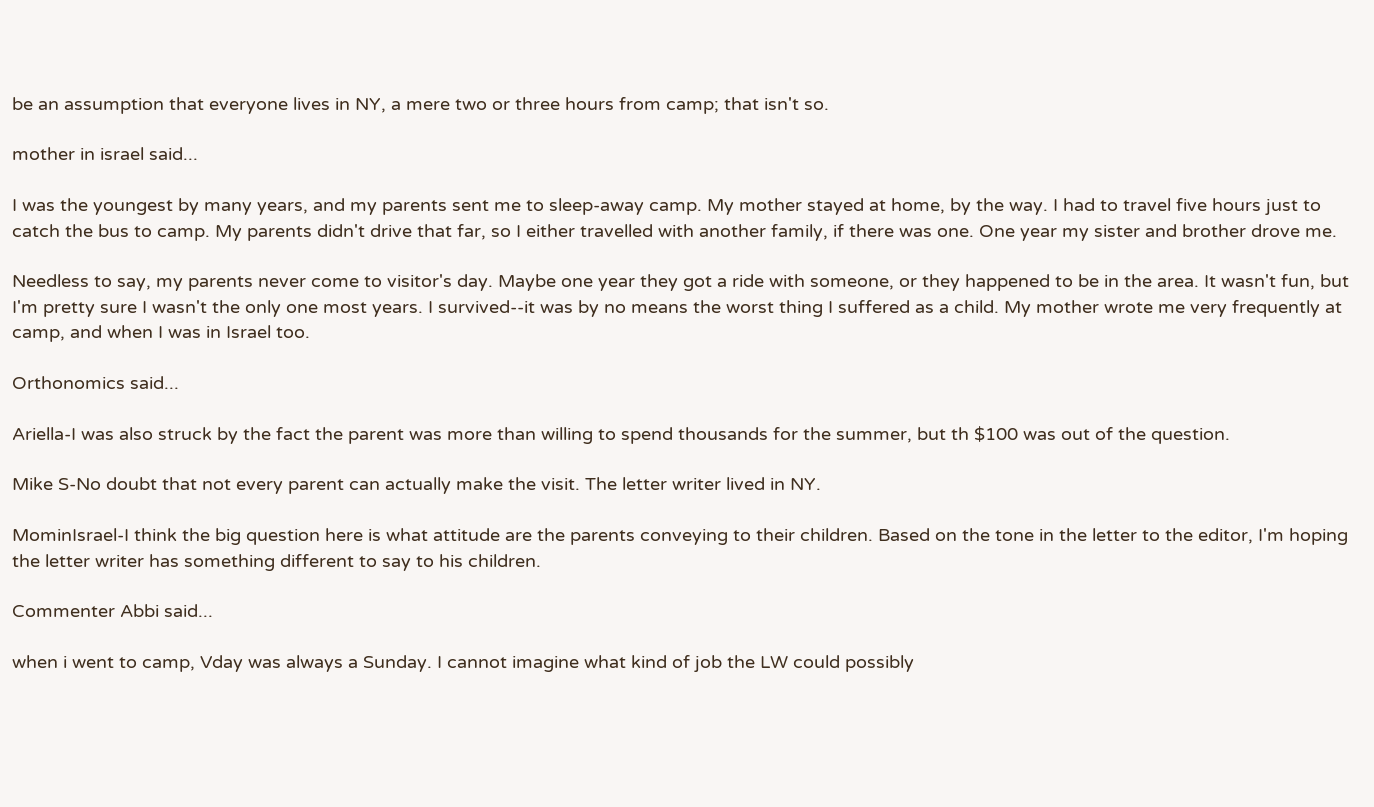be an assumption that everyone lives in NY, a mere two or three hours from camp; that isn't so.

mother in israel said...

I was the youngest by many years, and my parents sent me to sleep-away camp. My mother stayed at home, by the way. I had to travel five hours just to catch the bus to camp. My parents didn't drive that far, so I either travelled with another family, if there was one. One year my sister and brother drove me.

Needless to say, my parents never come to visitor's day. Maybe one year they got a ride with someone, or they happened to be in the area. It wasn't fun, but I'm pretty sure I wasn't the only one most years. I survived--it was by no means the worst thing I suffered as a child. My mother wrote me very frequently at camp, and when I was in Israel too.

Orthonomics said...

Ariella-I was also struck by the fact the parent was more than willing to spend thousands for the summer, but th $100 was out of the question.

Mike S-No doubt that not every parent can actually make the visit. The letter writer lived in NY.

MominIsrael-I think the big question here is what attitude are the parents conveying to their children. Based on the tone in the letter to the editor, I'm hoping the letter writer has something different to say to his children.

Commenter Abbi said...

when i went to camp, Vday was always a Sunday. I cannot imagine what kind of job the LW could possibly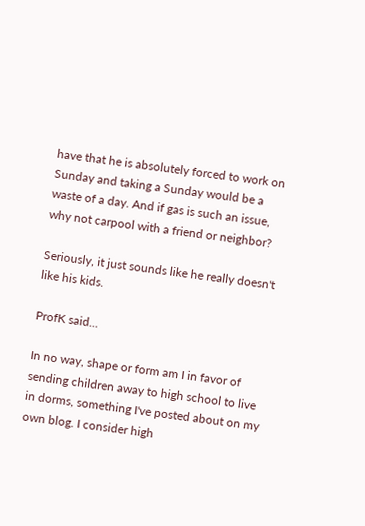have that he is absolutely forced to work on Sunday and taking a Sunday would be a waste of a day. And if gas is such an issue, why not carpool with a friend or neighbor?

Seriously, it just sounds like he really doesn't like his kids.

ProfK said...

In no way, shape or form am I in favor of sending children away to high school to live in dorms, something I've posted about on my own blog. I consider high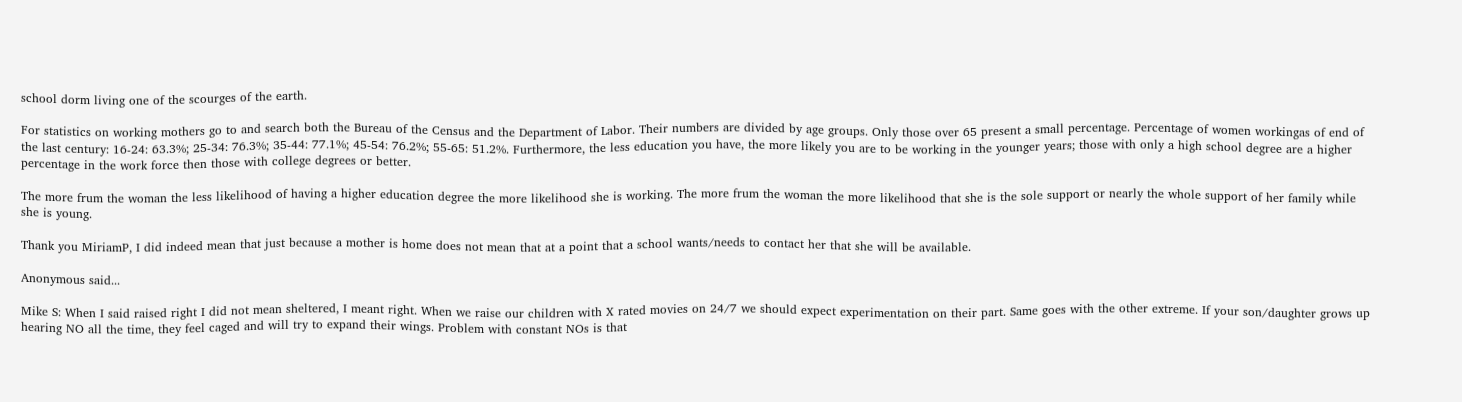school dorm living one of the scourges of the earth.

For statistics on working mothers go to and search both the Bureau of the Census and the Department of Labor. Their numbers are divided by age groups. Only those over 65 present a small percentage. Percentage of women workingas of end of the last century: 16-24: 63.3%; 25-34: 76.3%; 35-44: 77.1%; 45-54: 76.2%; 55-65: 51.2%. Furthermore, the less education you have, the more likely you are to be working in the younger years; those with only a high school degree are a higher percentage in the work force then those with college degrees or better.

The more frum the woman the less likelihood of having a higher education degree the more likelihood she is working. The more frum the woman the more likelihood that she is the sole support or nearly the whole support of her family while she is young.

Thank you MiriamP, I did indeed mean that just because a mother is home does not mean that at a point that a school wants/needs to contact her that she will be available.

Anonymous said...

Mike S: When I said raised right I did not mean sheltered, I meant right. When we raise our children with X rated movies on 24/7 we should expect experimentation on their part. Same goes with the other extreme. If your son/daughter grows up hearing NO all the time, they feel caged and will try to expand their wings. Problem with constant NOs is that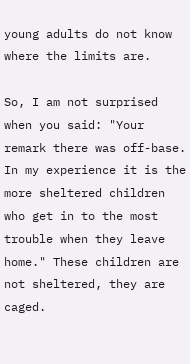young adults do not know where the limits are.

So, I am not surprised when you said: "Your remark there was off-base. In my experience it is the more sheltered children who get in to the most trouble when they leave home." These children are not sheltered, they are caged.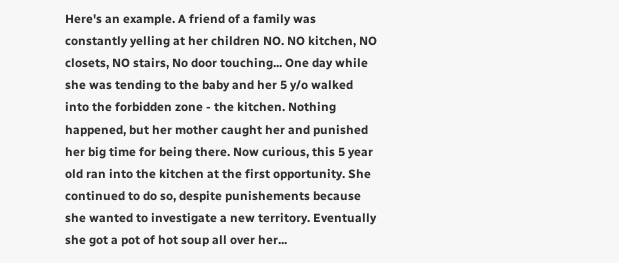Here's an example. A friend of a family was constantly yelling at her children NO. NO kitchen, NO closets, NO stairs, No door touching... One day while she was tending to the baby and her 5 y/o walked into the forbidden zone - the kitchen. Nothing happened, but her mother caught her and punished her big time for being there. Now curious, this 5 year old ran into the kitchen at the first opportunity. She continued to do so, despite punishements because she wanted to investigate a new territory. Eventually she got a pot of hot soup all over her...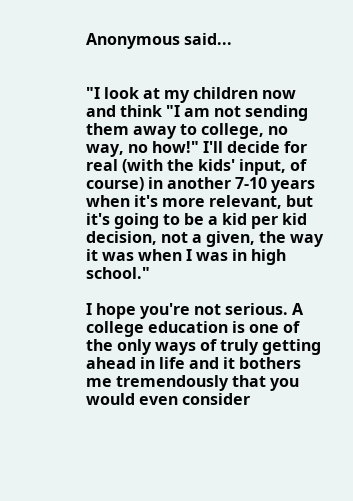Anonymous said...


"I look at my children now and think "I am not sending them away to college, no way, no how!" I'll decide for real (with the kids' input, of course) in another 7-10 years when it's more relevant, but it's going to be a kid per kid decision, not a given, the way it was when I was in high school."

I hope you're not serious. A college education is one of the only ways of truly getting ahead in life and it bothers me tremendously that you would even consider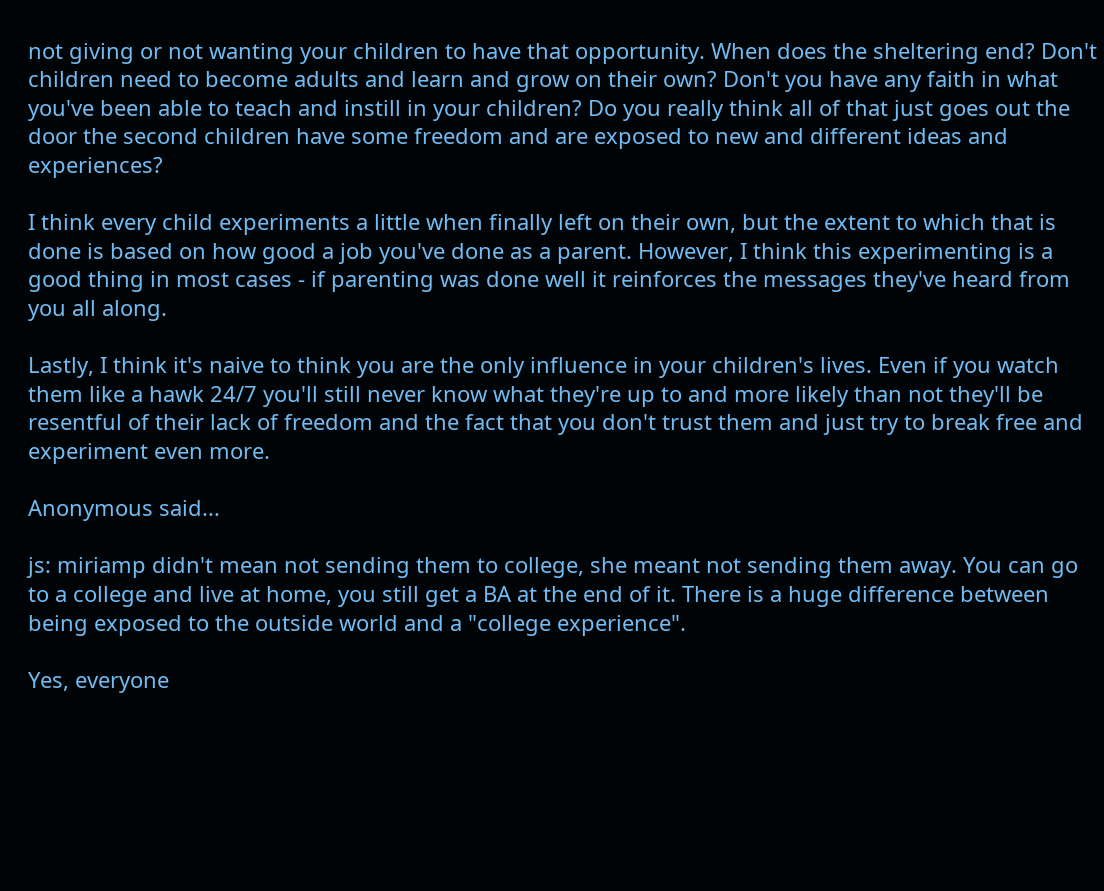not giving or not wanting your children to have that opportunity. When does the sheltering end? Don't children need to become adults and learn and grow on their own? Don't you have any faith in what you've been able to teach and instill in your children? Do you really think all of that just goes out the door the second children have some freedom and are exposed to new and different ideas and experiences?

I think every child experiments a little when finally left on their own, but the extent to which that is done is based on how good a job you've done as a parent. However, I think this experimenting is a good thing in most cases - if parenting was done well it reinforces the messages they've heard from you all along.

Lastly, I think it's naive to think you are the only influence in your children's lives. Even if you watch them like a hawk 24/7 you'll still never know what they're up to and more likely than not they'll be resentful of their lack of freedom and the fact that you don't trust them and just try to break free and experiment even more.

Anonymous said...

js: miriamp didn't mean not sending them to college, she meant not sending them away. You can go to a college and live at home, you still get a BA at the end of it. There is a huge difference between being exposed to the outside world and a "college experience".

Yes, everyone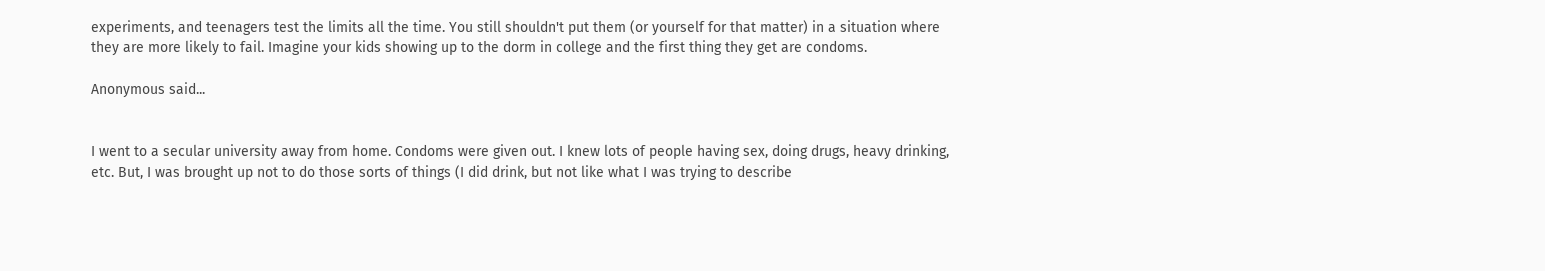experiments, and teenagers test the limits all the time. You still shouldn't put them (or yourself for that matter) in a situation where they are more likely to fail. Imagine your kids showing up to the dorm in college and the first thing they get are condoms.

Anonymous said...


I went to a secular university away from home. Condoms were given out. I knew lots of people having sex, doing drugs, heavy drinking, etc. But, I was brought up not to do those sorts of things (I did drink, but not like what I was trying to describe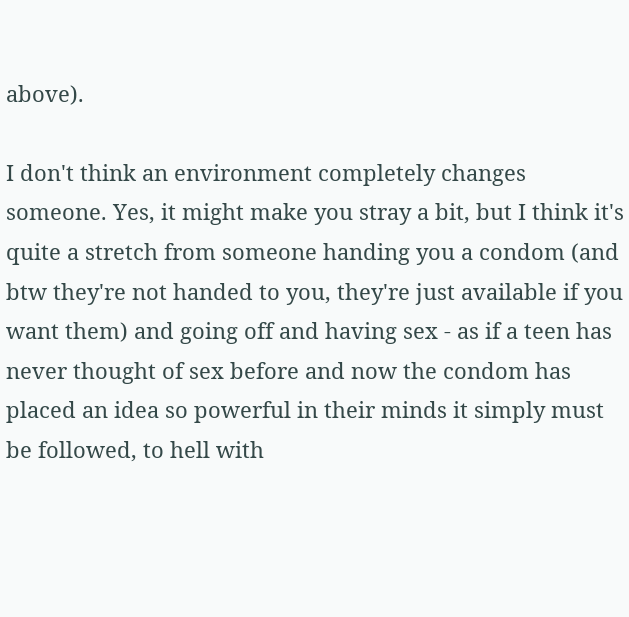above).

I don't think an environment completely changes someone. Yes, it might make you stray a bit, but I think it's quite a stretch from someone handing you a condom (and btw they're not handed to you, they're just available if you want them) and going off and having sex - as if a teen has never thought of sex before and now the condom has placed an idea so powerful in their minds it simply must be followed, to hell with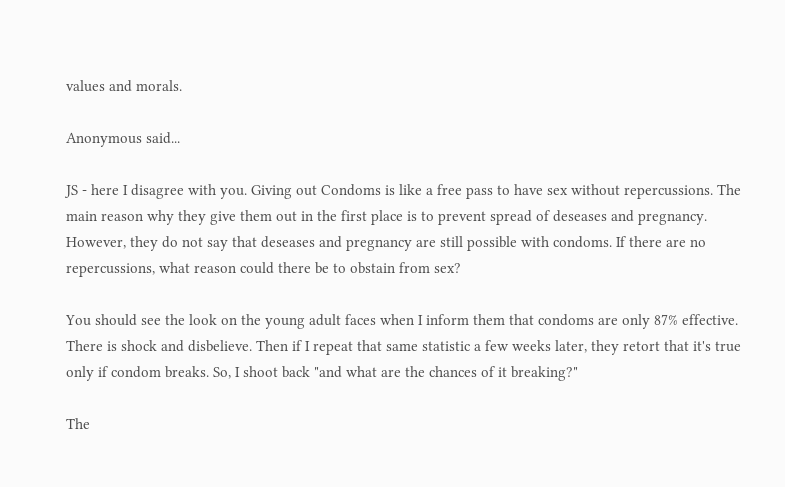values and morals.

Anonymous said...

JS - here I disagree with you. Giving out Condoms is like a free pass to have sex without repercussions. The main reason why they give them out in the first place is to prevent spread of deseases and pregnancy. However, they do not say that deseases and pregnancy are still possible with condoms. If there are no repercussions, what reason could there be to obstain from sex?

You should see the look on the young adult faces when I inform them that condoms are only 87% effective. There is shock and disbelieve. Then if I repeat that same statistic a few weeks later, they retort that it's true only if condom breaks. So, I shoot back "and what are the chances of it breaking?"

The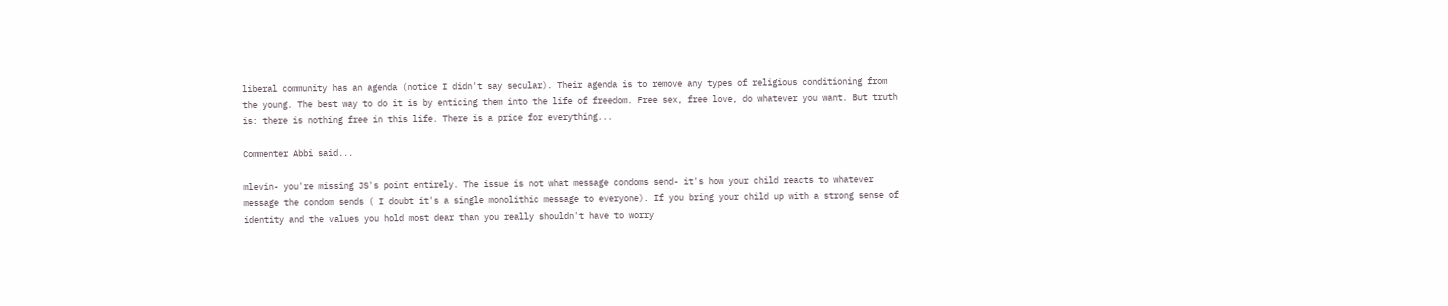liberal community has an agenda (notice I didn't say secular). Their agenda is to remove any types of religious conditioning from the young. The best way to do it is by enticing them into the life of freedom. Free sex, free love, do whatever you want. But truth is: there is nothing free in this life. There is a price for everything...

Commenter Abbi said...

mlevin- you're missing JS's point entirely. The issue is not what message condoms send- it's how your child reacts to whatever message the condom sends ( I doubt it's a single monolithic message to everyone). If you bring your child up with a strong sense of identity and the values you hold most dear than you really shouldn't have to worry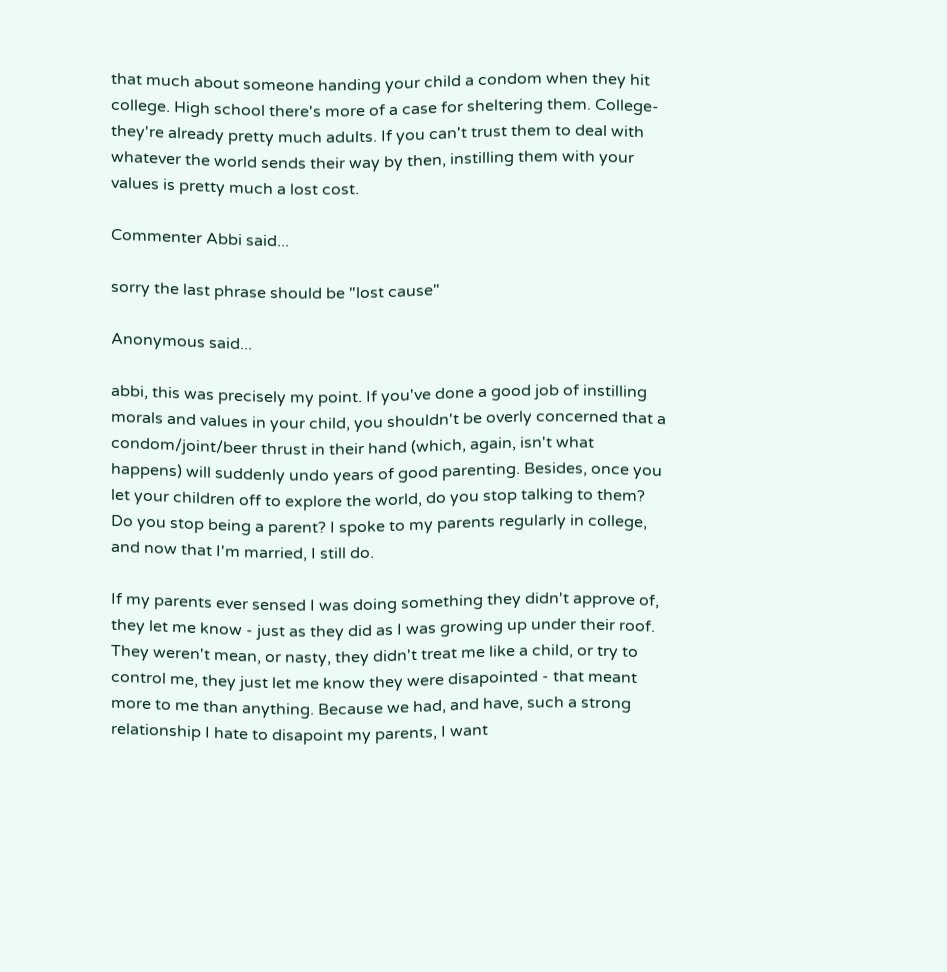that much about someone handing your child a condom when they hit college. High school there's more of a case for sheltering them. College- they're already pretty much adults. If you can't trust them to deal with whatever the world sends their way by then, instilling them with your values is pretty much a lost cost.

Commenter Abbi said...

sorry the last phrase should be "lost cause"

Anonymous said...

abbi, this was precisely my point. If you've done a good job of instilling morals and values in your child, you shouldn't be overly concerned that a condom/joint/beer thrust in their hand (which, again, isn't what happens) will suddenly undo years of good parenting. Besides, once you let your children off to explore the world, do you stop talking to them? Do you stop being a parent? I spoke to my parents regularly in college, and now that I'm married, I still do.

If my parents ever sensed I was doing something they didn't approve of, they let me know - just as they did as I was growing up under their roof. They weren't mean, or nasty, they didn't treat me like a child, or try to control me, they just let me know they were disapointed - that meant more to me than anything. Because we had, and have, such a strong relationship I hate to disapoint my parents, I want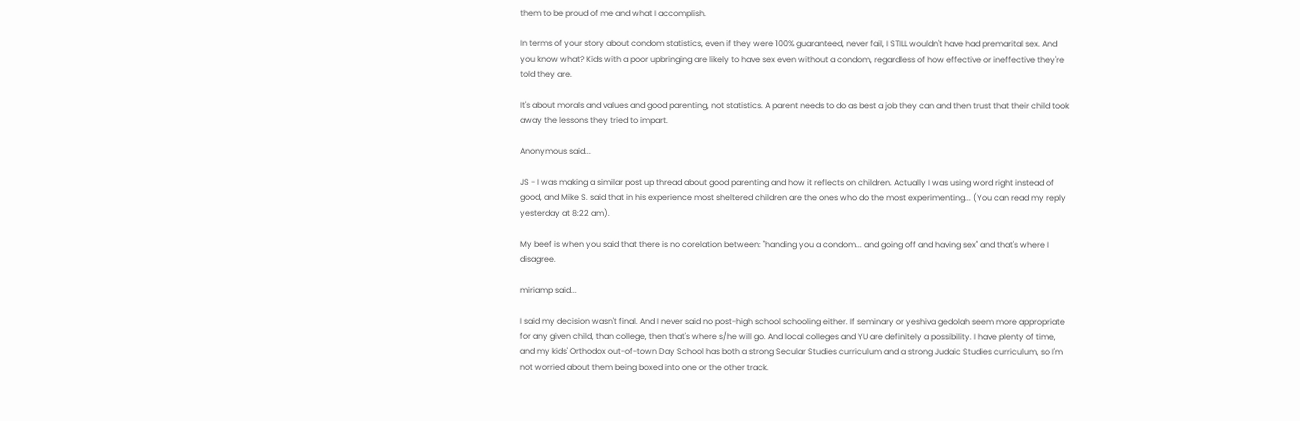them to be proud of me and what I accomplish.

In terms of your story about condom statistics, even if they were 100% guaranteed, never fail, I STILL wouldn't have had premarital sex. And you know what? Kids with a poor upbringing are likely to have sex even without a condom, regardless of how effective or ineffective they're told they are.

It's about morals and values and good parenting, not statistics. A parent needs to do as best a job they can and then trust that their child took away the lessons they tried to impart.

Anonymous said...

JS - I was making a similar post up thread about good parenting and how it reflects on children. Actually I was using word right instead of good, and Mike S. said that in his experience most sheltered children are the ones who do the most experimenting... (You can read my reply yesterday at 8:22 am).

My beef is when you said that there is no corelation between: "handing you a condom... and going off and having sex" and that's where I disagree.

miriamp said...

I said my decision wasn't final. And I never said no post-high school schooling either. If seminary or yeshiva gedolah seem more appropriate for any given child, than college, then that's where s/he will go. And local colleges and YU are definitely a possibility. I have plenty of time, and my kids' Orthodox out-of-town Day School has both a strong Secular Studies curriculum and a strong Judaic Studies curriculum, so I'm not worried about them being boxed into one or the other track.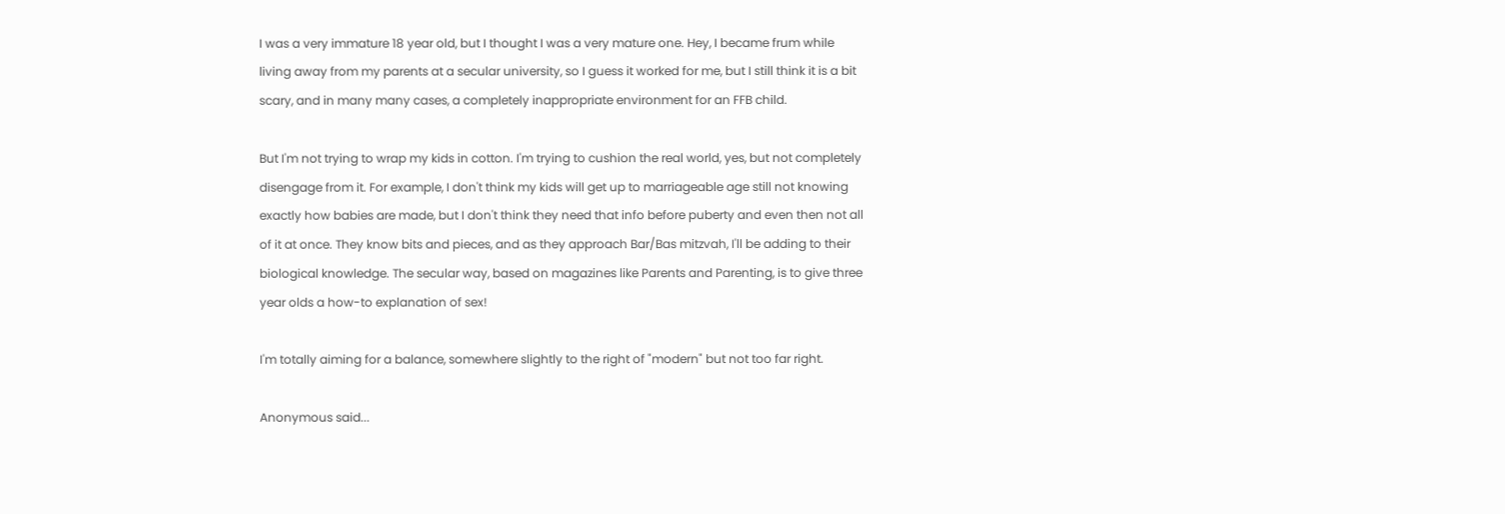I was a very immature 18 year old, but I thought I was a very mature one. Hey, I became frum while living away from my parents at a secular university, so I guess it worked for me, but I still think it is a bit scary, and in many many cases, a completely inappropriate environment for an FFB child.

But I'm not trying to wrap my kids in cotton. I'm trying to cushion the real world, yes, but not completely disengage from it. For example, I don't think my kids will get up to marriageable age still not knowing exactly how babies are made, but I don't think they need that info before puberty and even then not all of it at once. They know bits and pieces, and as they approach Bar/Bas mitzvah, I'll be adding to their biological knowledge. The secular way, based on magazines like Parents and Parenting, is to give three year olds a how-to explanation of sex!

I'm totally aiming for a balance, somewhere slightly to the right of "modern" but not too far right.

Anonymous said...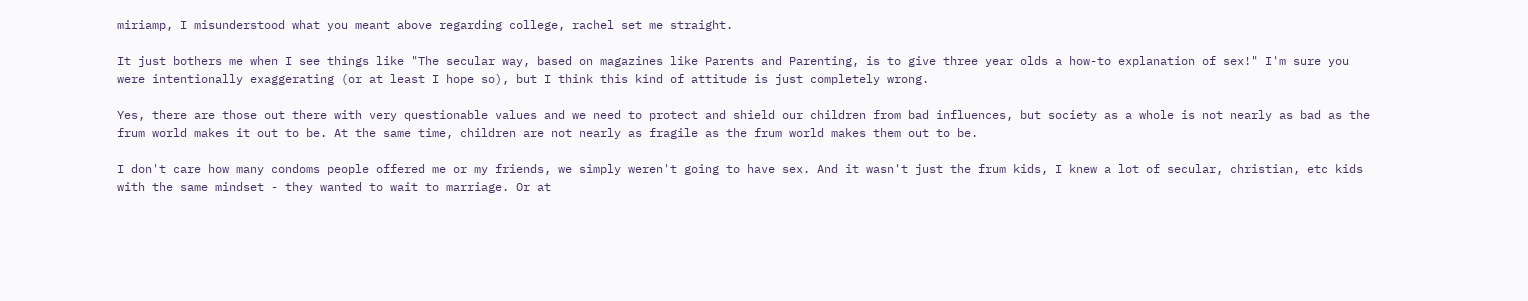miriamp, I misunderstood what you meant above regarding college, rachel set me straight.

It just bothers me when I see things like "The secular way, based on magazines like Parents and Parenting, is to give three year olds a how-to explanation of sex!" I'm sure you were intentionally exaggerating (or at least I hope so), but I think this kind of attitude is just completely wrong.

Yes, there are those out there with very questionable values and we need to protect and shield our children from bad influences, but society as a whole is not nearly as bad as the frum world makes it out to be. At the same time, children are not nearly as fragile as the frum world makes them out to be.

I don't care how many condoms people offered me or my friends, we simply weren't going to have sex. And it wasn't just the frum kids, I knew a lot of secular, christian, etc kids with the same mindset - they wanted to wait to marriage. Or at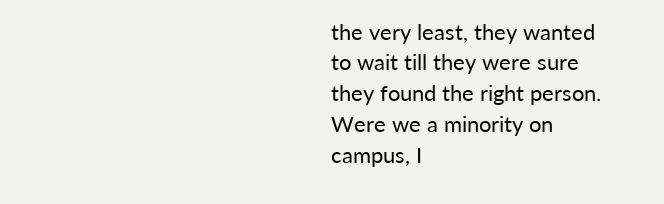the very least, they wanted to wait till they were sure they found the right person. Were we a minority on campus, I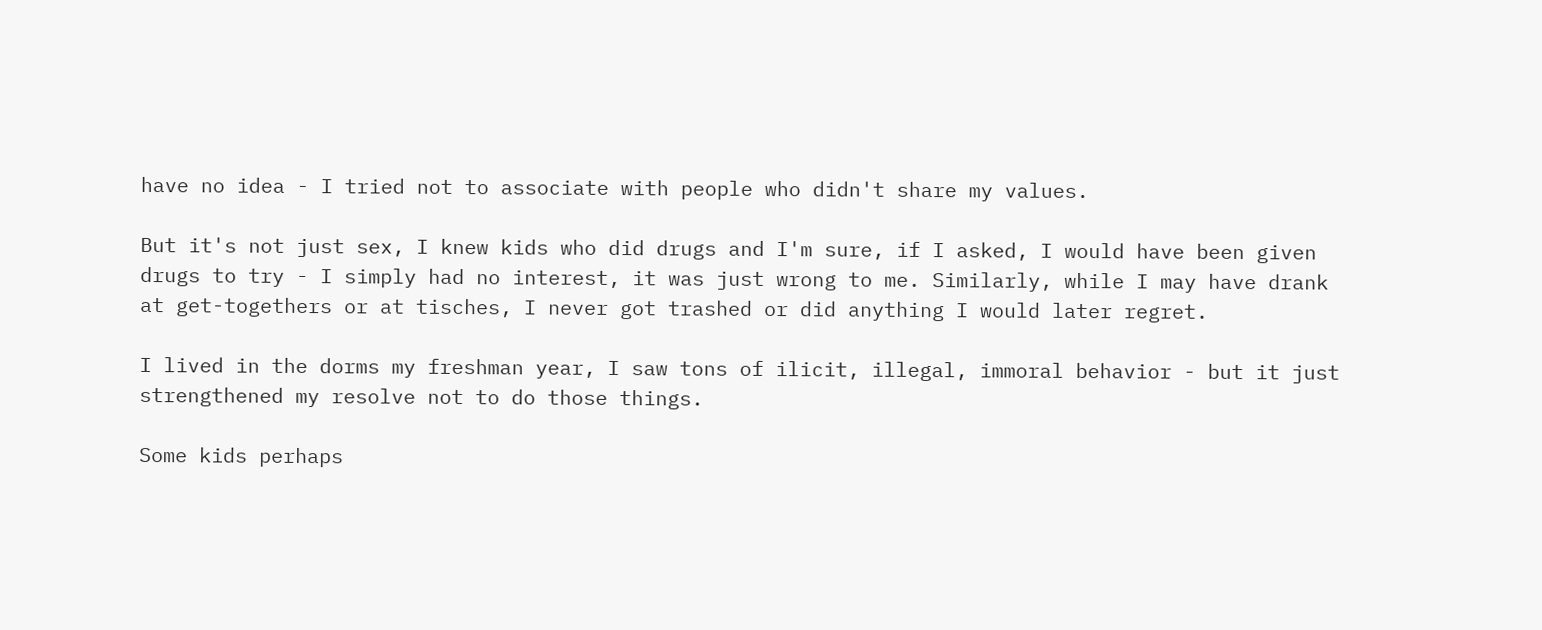have no idea - I tried not to associate with people who didn't share my values.

But it's not just sex, I knew kids who did drugs and I'm sure, if I asked, I would have been given drugs to try - I simply had no interest, it was just wrong to me. Similarly, while I may have drank at get-togethers or at tisches, I never got trashed or did anything I would later regret.

I lived in the dorms my freshman year, I saw tons of ilicit, illegal, immoral behavior - but it just strengthened my resolve not to do those things.

Some kids perhaps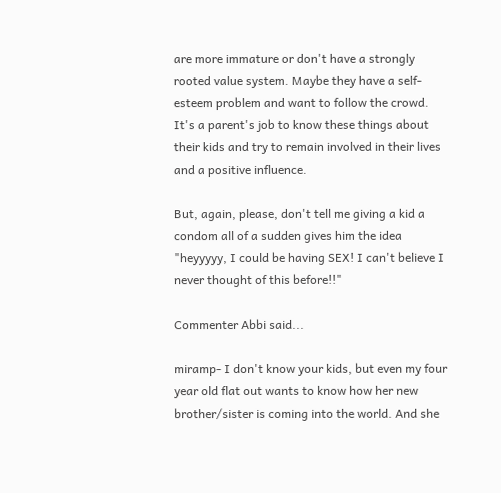are more immature or don't have a strongly rooted value system. Maybe they have a self-esteem problem and want to follow the crowd. It's a parent's job to know these things about their kids and try to remain involved in their lives and a positive influence.

But, again, please, don't tell me giving a kid a condom all of a sudden gives him the idea "heyyyyy, I could be having SEX! I can't believe I never thought of this before!!"

Commenter Abbi said...

miramp- I don't know your kids, but even my four year old flat out wants to know how her new brother/sister is coming into the world. And she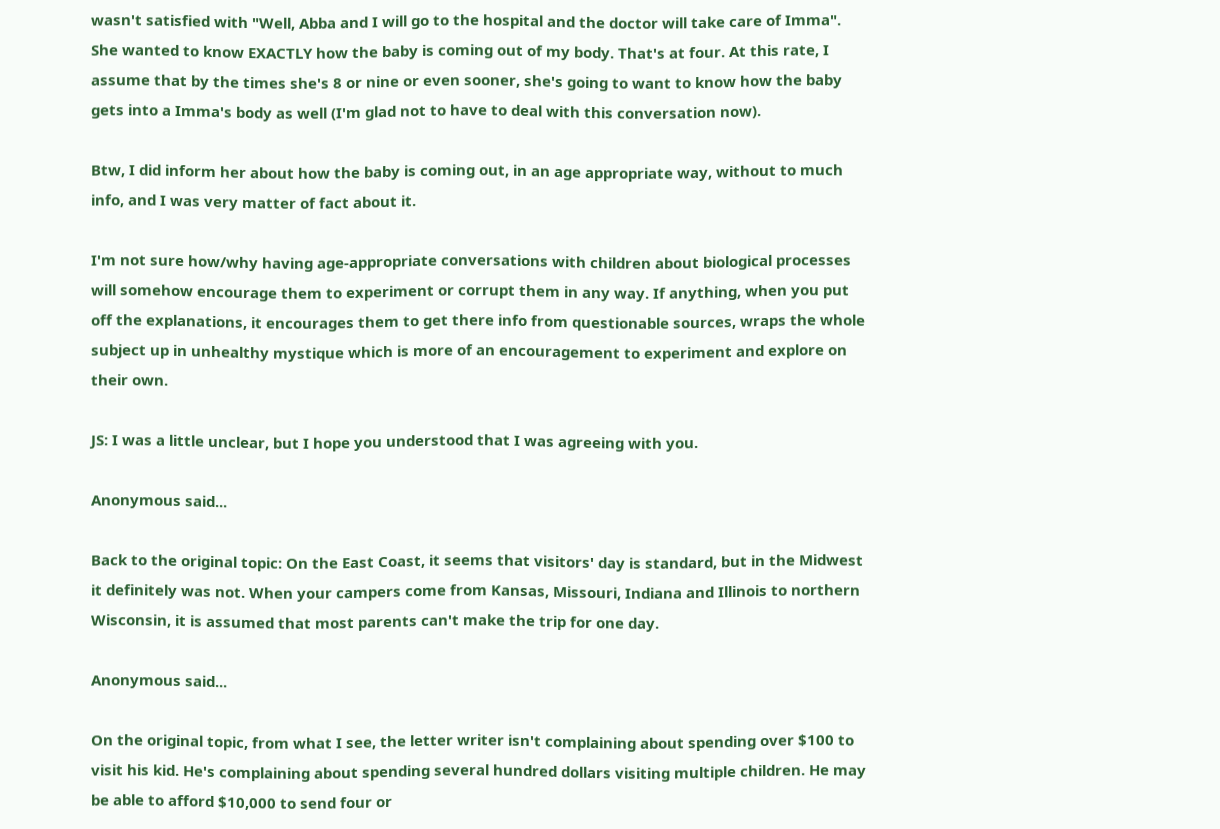wasn't satisfied with "Well, Abba and I will go to the hospital and the doctor will take care of Imma". She wanted to know EXACTLY how the baby is coming out of my body. That's at four. At this rate, I assume that by the times she's 8 or nine or even sooner, she's going to want to know how the baby gets into a Imma's body as well (I'm glad not to have to deal with this conversation now).

Btw, I did inform her about how the baby is coming out, in an age appropriate way, without to much info, and I was very matter of fact about it.

I'm not sure how/why having age-appropriate conversations with children about biological processes will somehow encourage them to experiment or corrupt them in any way. If anything, when you put off the explanations, it encourages them to get there info from questionable sources, wraps the whole subject up in unhealthy mystique which is more of an encouragement to experiment and explore on their own.

JS: I was a little unclear, but I hope you understood that I was agreeing with you.

Anonymous said...

Back to the original topic: On the East Coast, it seems that visitors' day is standard, but in the Midwest it definitely was not. When your campers come from Kansas, Missouri, Indiana and Illinois to northern Wisconsin, it is assumed that most parents can't make the trip for one day.

Anonymous said...

On the original topic, from what I see, the letter writer isn't complaining about spending over $100 to visit his kid. He's complaining about spending several hundred dollars visiting multiple children. He may be able to afford $10,000 to send four or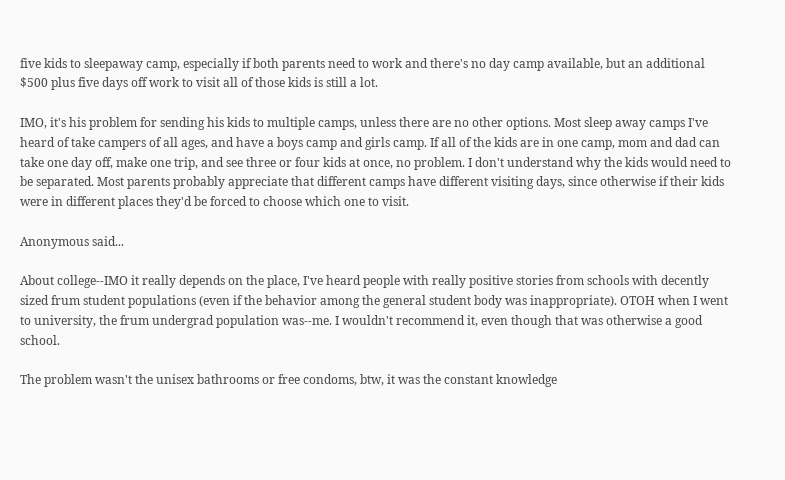five kids to sleepaway camp, especially if both parents need to work and there's no day camp available, but an additional $500 plus five days off work to visit all of those kids is still a lot.

IMO, it's his problem for sending his kids to multiple camps, unless there are no other options. Most sleep away camps I've heard of take campers of all ages, and have a boys camp and girls camp. If all of the kids are in one camp, mom and dad can take one day off, make one trip, and see three or four kids at once, no problem. I don't understand why the kids would need to be separated. Most parents probably appreciate that different camps have different visiting days, since otherwise if their kids were in different places they'd be forced to choose which one to visit.

Anonymous said...

About college--IMO it really depends on the place, I've heard people with really positive stories from schools with decently sized frum student populations (even if the behavior among the general student body was inappropriate). OTOH when I went to university, the frum undergrad population was--me. I wouldn't recommend it, even though that was otherwise a good school.

The problem wasn't the unisex bathrooms or free condoms, btw, it was the constant knowledge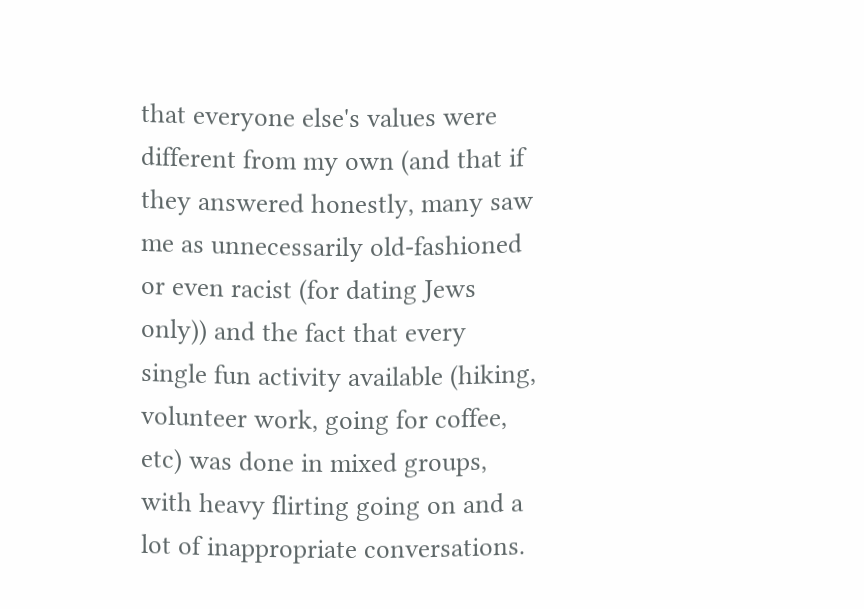that everyone else's values were different from my own (and that if they answered honestly, many saw me as unnecessarily old-fashioned or even racist (for dating Jews only)) and the fact that every single fun activity available (hiking, volunteer work, going for coffee, etc) was done in mixed groups, with heavy flirting going on and a lot of inappropriate conversations.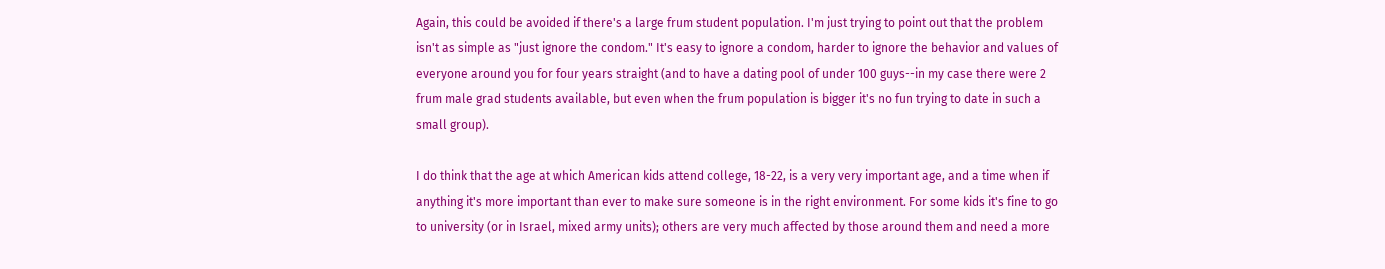Again, this could be avoided if there's a large frum student population. I'm just trying to point out that the problem isn't as simple as "just ignore the condom." It's easy to ignore a condom, harder to ignore the behavior and values of everyone around you for four years straight (and to have a dating pool of under 100 guys--in my case there were 2 frum male grad students available, but even when the frum population is bigger it's no fun trying to date in such a small group).

I do think that the age at which American kids attend college, 18-22, is a very very important age, and a time when if anything it's more important than ever to make sure someone is in the right environment. For some kids it's fine to go to university (or in Israel, mixed army units); others are very much affected by those around them and need a more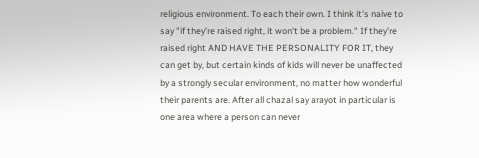religious environment. To each their own. I think it's naive to say "if they're raised right, it won't be a problem." If they're raised right AND HAVE THE PERSONALITY FOR IT, they can get by, but certain kinds of kids will never be unaffected by a strongly secular environment, no matter how wonderful their parents are. After all chazal say arayot in particular is one area where a person can never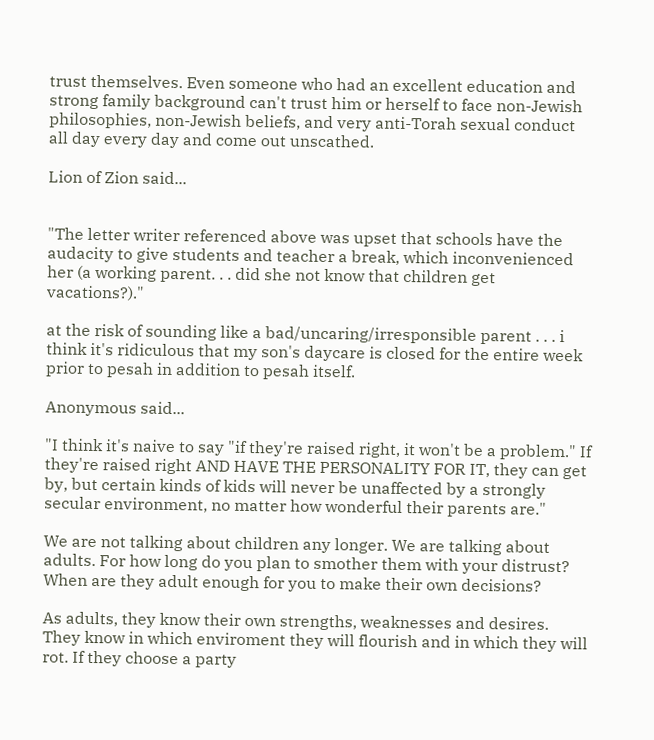trust themselves. Even someone who had an excellent education and strong family background can't trust him or herself to face non-Jewish philosophies, non-Jewish beliefs, and very anti-Torah sexual conduct all day every day and come out unscathed.

Lion of Zion said...


"The letter writer referenced above was upset that schools have the audacity to give students and teacher a break, which inconvenienced her (a working parent. . . did she not know that children get vacations?)."

at the risk of sounding like a bad/uncaring/irresponsible parent . . . i think it's ridiculous that my son's daycare is closed for the entire week prior to pesah in addition to pesah itself.

Anonymous said...

"I think it's naive to say "if they're raised right, it won't be a problem." If they're raised right AND HAVE THE PERSONALITY FOR IT, they can get by, but certain kinds of kids will never be unaffected by a strongly secular environment, no matter how wonderful their parents are."

We are not talking about children any longer. We are talking about adults. For how long do you plan to smother them with your distrust? When are they adult enough for you to make their own decisions?

As adults, they know their own strengths, weaknesses and desires. They know in which enviroment they will flourish and in which they will rot. If they choose a party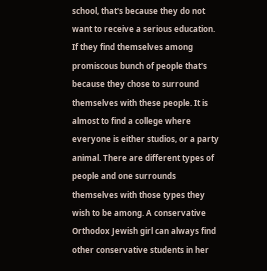school, that's because they do not want to receive a serious education. If they find themselves among promiscous bunch of people that's because they chose to surround themselves with these people. It is almost to find a college where everyone is either studios, or a party animal. There are different types of people and one surrounds themselves with those types they wish to be among. A conservative Orthodox Jewish girl can always find other conservative students in her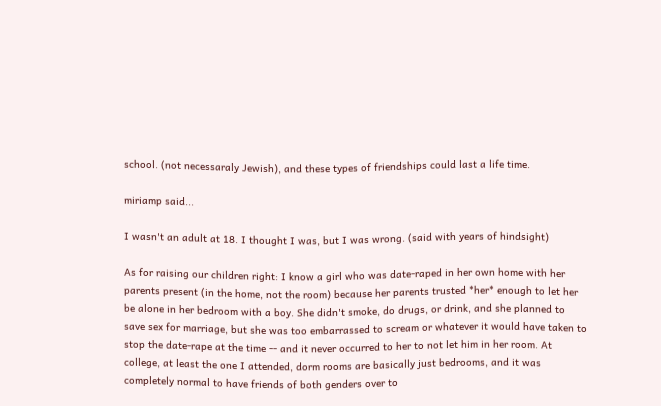school. (not necessaraly Jewish), and these types of friendships could last a life time.

miriamp said...

I wasn't an adult at 18. I thought I was, but I was wrong. (said with years of hindsight)

As for raising our children right: I know a girl who was date-raped in her own home with her parents present (in the home, not the room) because her parents trusted *her* enough to let her be alone in her bedroom with a boy. She didn't smoke, do drugs, or drink, and she planned to save sex for marriage, but she was too embarrassed to scream or whatever it would have taken to stop the date-rape at the time -- and it never occurred to her to not let him in her room. At college, at least the one I attended, dorm rooms are basically just bedrooms, and it was completely normal to have friends of both genders over to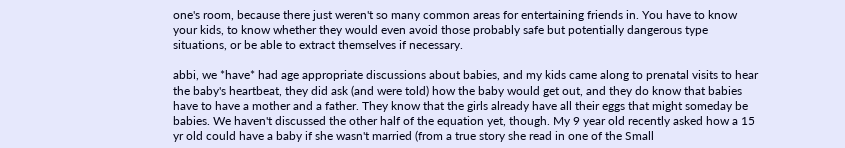one's room, because there just weren't so many common areas for entertaining friends in. You have to know your kids, to know whether they would even avoid those probably safe but potentially dangerous type situations, or be able to extract themselves if necessary.

abbi, we *have* had age appropriate discussions about babies, and my kids came along to prenatal visits to hear the baby's heartbeat, they did ask (and were told) how the baby would get out, and they do know that babies have to have a mother and a father. They know that the girls already have all their eggs that might someday be babies. We haven't discussed the other half of the equation yet, though. My 9 year old recently asked how a 15 yr old could have a baby if she wasn't married (from a true story she read in one of the Small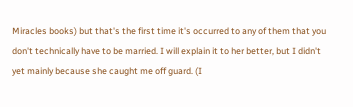Miracles books) but that's the first time it's occurred to any of them that you don't technically have to be married. I will explain it to her better, but I didn't yet mainly because she caught me off guard. (I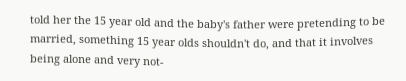told her the 15 year old and the baby's father were pretending to be married, something 15 year olds shouldn't do, and that it involves being alone and very not-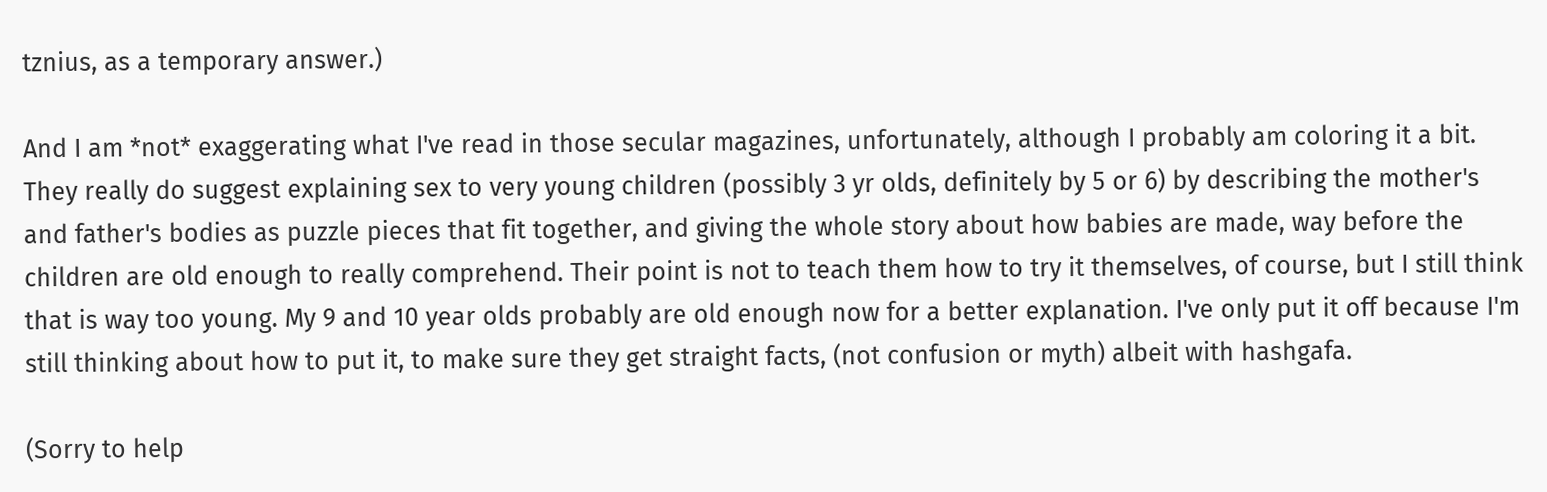tznius, as a temporary answer.)

And I am *not* exaggerating what I've read in those secular magazines, unfortunately, although I probably am coloring it a bit. They really do suggest explaining sex to very young children (possibly 3 yr olds, definitely by 5 or 6) by describing the mother's and father's bodies as puzzle pieces that fit together, and giving the whole story about how babies are made, way before the children are old enough to really comprehend. Their point is not to teach them how to try it themselves, of course, but I still think that is way too young. My 9 and 10 year olds probably are old enough now for a better explanation. I've only put it off because I'm still thinking about how to put it, to make sure they get straight facts, (not confusion or myth) albeit with hashgafa.

(Sorry to help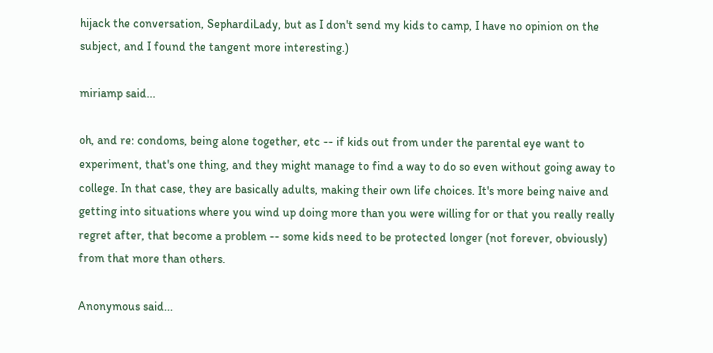hijack the conversation, SephardiLady, but as I don't send my kids to camp, I have no opinion on the subject, and I found the tangent more interesting.)

miriamp said...

oh, and re: condoms, being alone together, etc -- if kids out from under the parental eye want to experiment, that's one thing, and they might manage to find a way to do so even without going away to college. In that case, they are basically adults, making their own life choices. It's more being naive and getting into situations where you wind up doing more than you were willing for or that you really really regret after, that become a problem -- some kids need to be protected longer (not forever, obviously) from that more than others.

Anonymous said...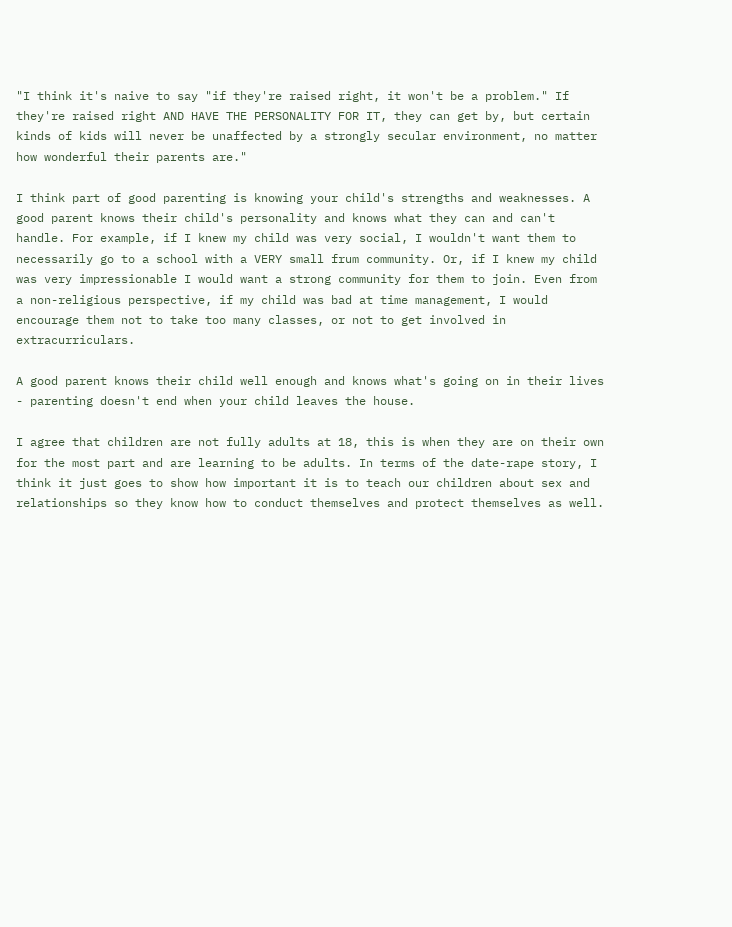"I think it's naive to say "if they're raised right, it won't be a problem." If they're raised right AND HAVE THE PERSONALITY FOR IT, they can get by, but certain kinds of kids will never be unaffected by a strongly secular environment, no matter how wonderful their parents are."

I think part of good parenting is knowing your child's strengths and weaknesses. A good parent knows their child's personality and knows what they can and can't handle. For example, if I knew my child was very social, I wouldn't want them to necessarily go to a school with a VERY small frum community. Or, if I knew my child was very impressionable I would want a strong community for them to join. Even from a non-religious perspective, if my child was bad at time management, I would encourage them not to take too many classes, or not to get involved in extracurriculars.

A good parent knows their child well enough and knows what's going on in their lives - parenting doesn't end when your child leaves the house.

I agree that children are not fully adults at 18, this is when they are on their own for the most part and are learning to be adults. In terms of the date-rape story, I think it just goes to show how important it is to teach our children about sex and relationships so they know how to conduct themselves and protect themselves as well.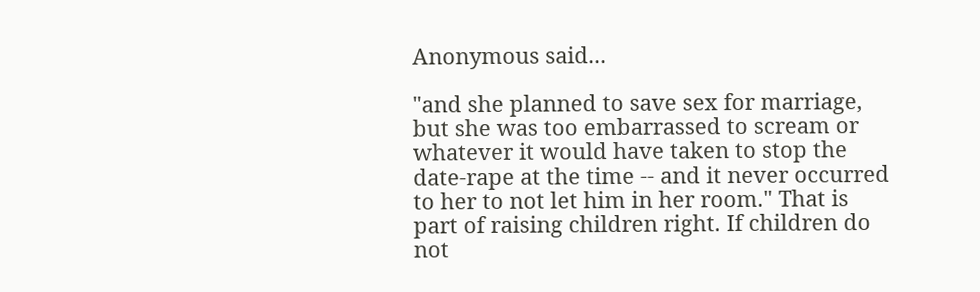Anonymous said...

"and she planned to save sex for marriage, but she was too embarrassed to scream or whatever it would have taken to stop the date-rape at the time -- and it never occurred to her to not let him in her room." That is part of raising children right. If children do not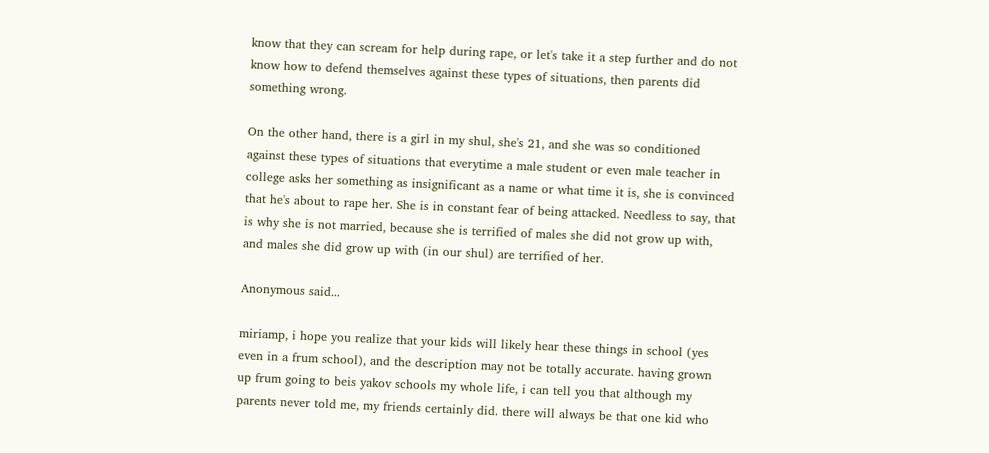know that they can scream for help during rape, or let's take it a step further and do not know how to defend themselves against these types of situations, then parents did something wrong.

On the other hand, there is a girl in my shul, she's 21, and she was so conditioned against these types of situations that everytime a male student or even male teacher in college asks her something as insignificant as a name or what time it is, she is convinced that he's about to rape her. She is in constant fear of being attacked. Needless to say, that is why she is not married, because she is terrified of males she did not grow up with, and males she did grow up with (in our shul) are terrified of her.

Anonymous said...

miriamp, i hope you realize that your kids will likely hear these things in school (yes even in a frum school), and the description may not be totally accurate. having grown up frum going to beis yakov schools my whole life, i can tell you that although my parents never told me, my friends certainly did. there will always be that one kid who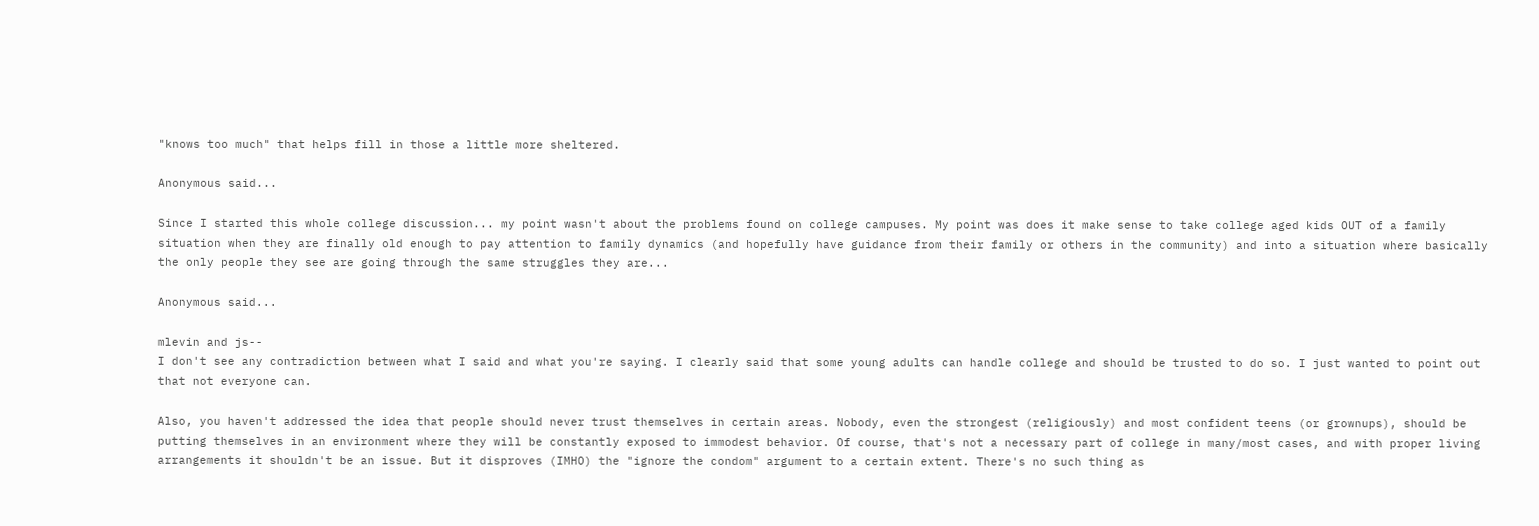"knows too much" that helps fill in those a little more sheltered.

Anonymous said...

Since I started this whole college discussion... my point wasn't about the problems found on college campuses. My point was does it make sense to take college aged kids OUT of a family situation when they are finally old enough to pay attention to family dynamics (and hopefully have guidance from their family or others in the community) and into a situation where basically the only people they see are going through the same struggles they are...

Anonymous said...

mlevin and js--
I don't see any contradiction between what I said and what you're saying. I clearly said that some young adults can handle college and should be trusted to do so. I just wanted to point out that not everyone can.

Also, you haven't addressed the idea that people should never trust themselves in certain areas. Nobody, even the strongest (religiously) and most confident teens (or grownups), should be putting themselves in an environment where they will be constantly exposed to immodest behavior. Of course, that's not a necessary part of college in many/most cases, and with proper living arrangements it shouldn't be an issue. But it disproves (IMHO) the "ignore the condom" argument to a certain extent. There's no such thing as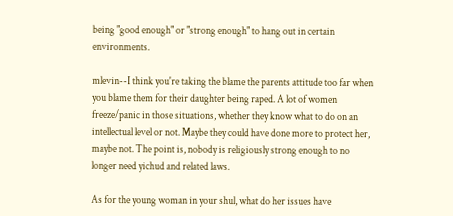being "good enough" or "strong enough" to hang out in certain environments.

mlevin--I think you're taking the blame the parents attitude too far when you blame them for their daughter being raped. A lot of women freeze/panic in those situations, whether they know what to do on an intellectual level or not. Maybe they could have done more to protect her, maybe not. The point is, nobody is religiously strong enough to no longer need yichud and related laws.

As for the young woman in your shul, what do her issues have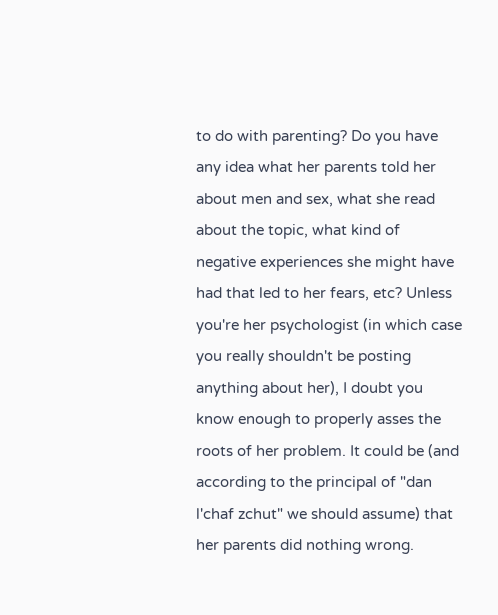to do with parenting? Do you have any idea what her parents told her about men and sex, what she read about the topic, what kind of negative experiences she might have had that led to her fears, etc? Unless you're her psychologist (in which case you really shouldn't be posting anything about her), I doubt you know enough to properly asses the roots of her problem. It could be (and according to the principal of "dan l'chaf zchut" we should assume) that her parents did nothing wrong.